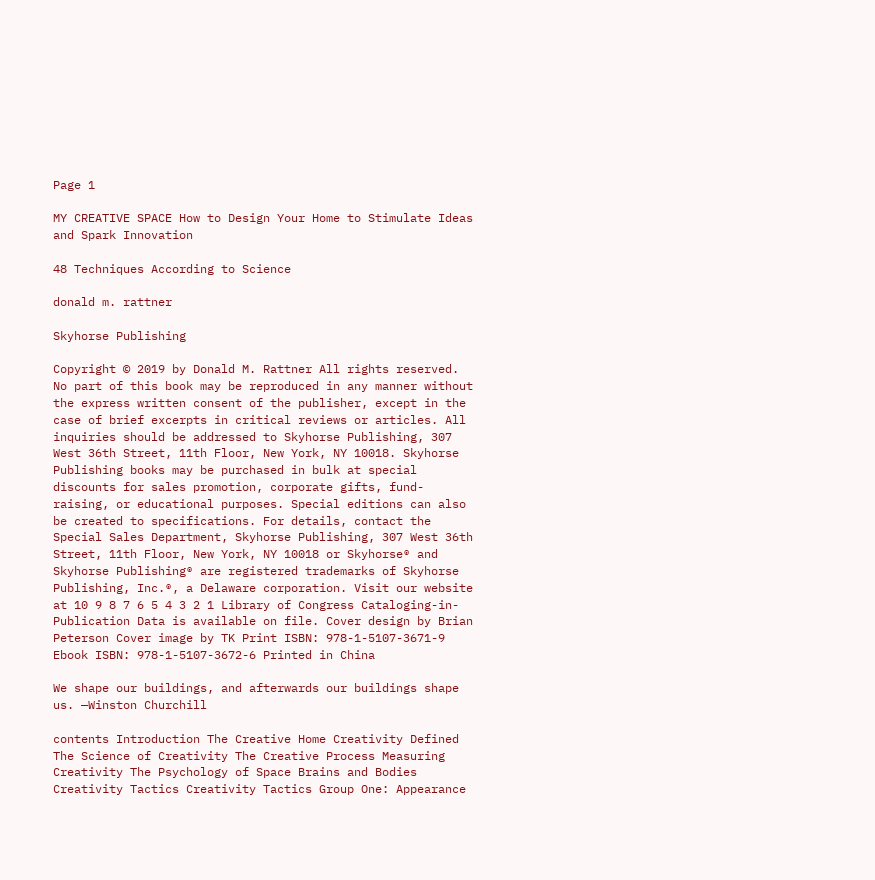Page 1

MY CREATIVE SPACE How to Design Your Home to Stimulate Ideas and Spark Innovation

48 Techniques According to Science

donald m. rattner

Skyhorse Publishing

Copyright © 2019 by Donald M. Rattner All rights reserved. No part of this book may be reproduced in any manner without the express written consent of the publisher, except in the case of brief excerpts in critical reviews or articles. All inquiries should be addressed to Skyhorse Publishing, 307 West 36th Street, 11th Floor, New York, NY 10018. Skyhorse Publishing books may be purchased in bulk at special discounts for sales promotion, corporate gifts, fund-raising, or educational purposes. Special editions can also be created to specifications. For details, contact the Special Sales Department, Skyhorse Publishing, 307 West 36th Street, 11th Floor, New York, NY 10018 or Skyhorse® and Skyhorse Publishing® are registered trademarks of Skyhorse Publishing, Inc.®, a Delaware corporation. Visit our website at 10 9 8 7 6 5 4 3 2 1 Library of Congress Cataloging-in-Publication Data is available on file. Cover design by Brian Peterson Cover image by TK Print ISBN: 978-1-5107-3671-9 Ebook ISBN: 978-1-5107-3672-6 Printed in China

We shape our buildings, and afterwards our buildings shape us. —Winston Churchill

contents Introduction The Creative Home Creativity Defined The Science of Creativity The Creative Process Measuring Creativity The Psychology of Space Brains and Bodies Creativity Tactics Creativity Tactics Group One: Appearance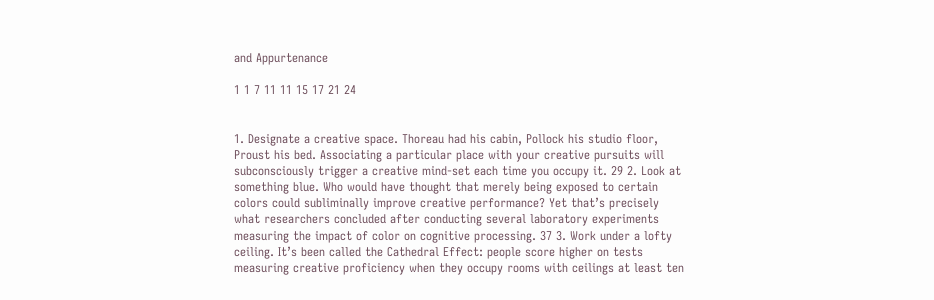and Appurtenance

1 1 7 11 11 15 17 21 24


1. Designate a creative space. Thoreau had his cabin, Pollock his studio floor, Proust his bed. Associating a particular place with your creative pursuits will subconsciously trigger a creative mind-set each time you occupy it. 29 2. Look at something blue. Who would have thought that merely being exposed to certain colors could subliminally improve creative performance? Yet that’s precisely what researchers concluded after conducting several laboratory experiments measuring the impact of color on cognitive processing. 37 3. Work under a lofty ceiling. It’s been called the Cathedral Effect: people score higher on tests measuring creative proficiency when they occupy rooms with ceilings at least ten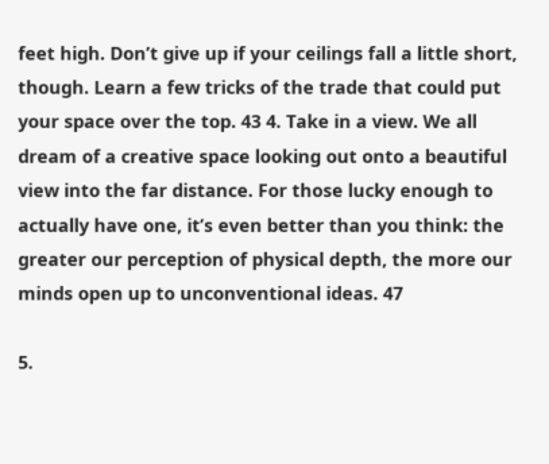feet high. Don’t give up if your ceilings fall a little short, though. Learn a few tricks of the trade that could put your space over the top. 43 4. Take in a view. We all dream of a creative space looking out onto a beautiful view into the far distance. For those lucky enough to actually have one, it’s even better than you think: the greater our perception of physical depth, the more our minds open up to unconventional ideas. 47

5.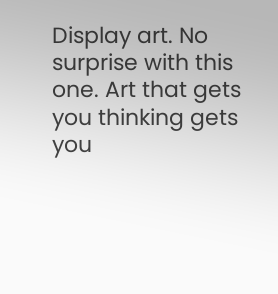Display art. No surprise with this one. Art that gets you thinking gets you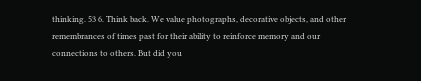thinking. 53 6. Think back. We value photographs, decorative objects, and other remembrances of times past for their ability to reinforce memory and our connections to others. But did you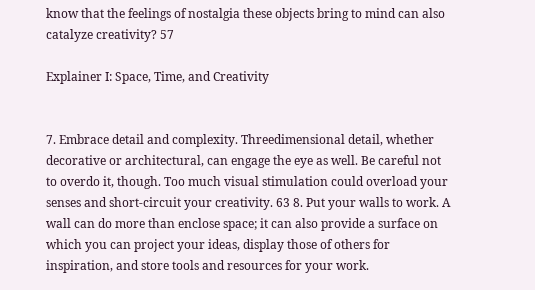know that the feelings of nostalgia these objects bring to mind can also catalyze creativity? 57

Explainer I: Space, Time, and Creativity


7. Embrace detail and complexity. Threedimensional detail, whether decorative or architectural, can engage the eye as well. Be careful not to overdo it, though. Too much visual stimulation could overload your senses and short-circuit your creativity. 63 8. Put your walls to work. A wall can do more than enclose space; it can also provide a surface on which you can project your ideas, display those of others for inspiration, and store tools and resources for your work.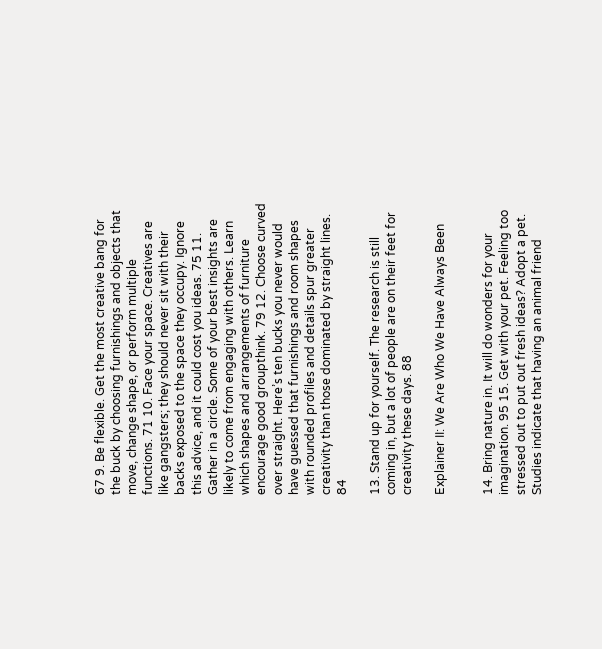67 9. Be flexible. Get the most creative bang for the buck by choosing furnishings and objects that move, change shape, or perform multiple functions. 71 10. Face your space. Creatives are like gangsters; they should never sit with their backs exposed to the space they occupy. Ignore this advice, and it could cost you ideas. 75 11. Gather in a circle. Some of your best insights are likely to come from engaging with others. Learn which shapes and arrangements of furniture encourage good groupthink. 79 12. Choose curved over straight. Here’s ten bucks you never would have guessed that furnishings and room shapes with rounded profiles and details spur greater creativity than those dominated by straight lines. 84

13. Stand up for yourself. The research is still coming in, but a lot of people are on their feet for creativity these days. 88

Explainer II: We Are Who We Have Always Been


14. Bring nature in. It will do wonders for your imagination. 95 15. Get with your pet. Feeling too stressed out to put out fresh ideas? Adopt a pet. Studies indicate that having an animal friend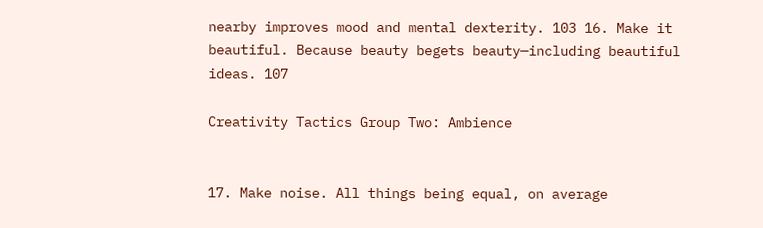nearby improves mood and mental dexterity. 103 16. Make it beautiful. Because beauty begets beauty—including beautiful ideas. 107

Creativity Tactics Group Two: Ambience


17. Make noise. All things being equal, on average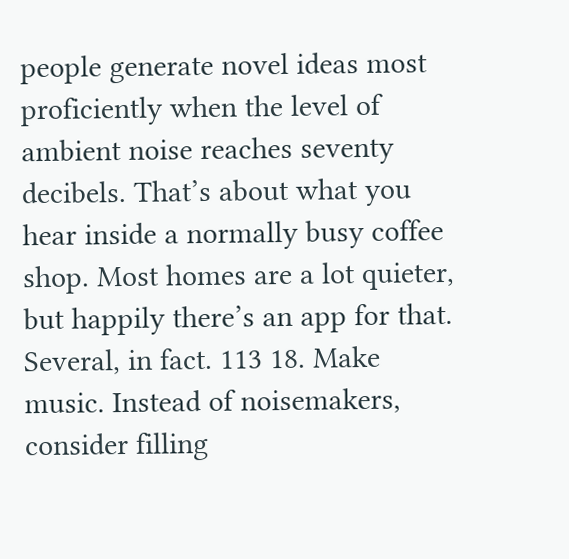people generate novel ideas most proficiently when the level of ambient noise reaches seventy decibels. That’s about what you hear inside a normally busy coffee shop. Most homes are a lot quieter, but happily there’s an app for that. Several, in fact. 113 18. Make music. Instead of noisemakers, consider filling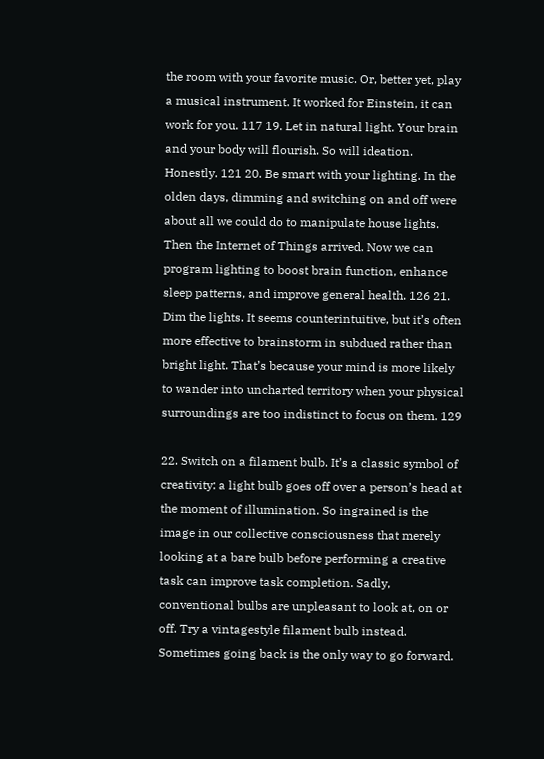the room with your favorite music. Or, better yet, play a musical instrument. It worked for Einstein, it can work for you. 117 19. Let in natural light. Your brain and your body will flourish. So will ideation. Honestly. 121 20. Be smart with your lighting. In the olden days, dimming and switching on and off were about all we could do to manipulate house lights. Then the Internet of Things arrived. Now we can program lighting to boost brain function, enhance sleep patterns, and improve general health. 126 21. Dim the lights. It seems counterintuitive, but it’s often more effective to brainstorm in subdued rather than bright light. That’s because your mind is more likely to wander into uncharted territory when your physical surroundings are too indistinct to focus on them. 129

22. Switch on a filament bulb. It’s a classic symbol of creativity: a light bulb goes off over a person’s head at the moment of illumination. So ingrained is the image in our collective consciousness that merely looking at a bare bulb before performing a creative task can improve task completion. Sadly, conventional bulbs are unpleasant to look at, on or off. Try a vintagestyle filament bulb instead. Sometimes going back is the only way to go forward.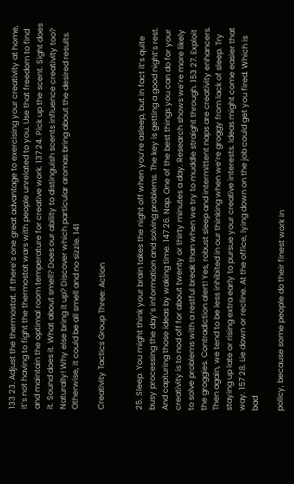133 23. Adjust the thermostat. If there’s one great advantage to exercising your creativity at home, it’s not having to fight the thermostat wars with people unrelated to you. Use that freedom to find and maintain the optimal room temperature for creative work. 137 24. Pick up the scent. Sight does it. Sound does it. What about smell? Does our ability to distinguish scents influence creativity too? Naturally! Why else bring it up? Discover which particular aromas bring about the desired results. Otherwise, it could be all smell and no sizzle. 141

Creativity Tactics Group Three: Action


25. Sleep. You might think your brain takes the night off when you’re asleep, but in fact it’s quite busy processing the day’s information and solving problems. The key is getting a good night’s rest. And capturing those ideas by waking time. 147 26. Nap. One of the best things you can do for your creativity is to nod off for about twenty or thirty minutes a day. Research shows we’re more likely to solve problems with a restful break than when we try to muddle straight through. 153 27. Exploit the groggies. Contradiction alert! Yes, robust sleep and intermittent naps are creativity enhancers. Then again, we tend to be less inhibited in our thinking when we’re groggy from lack of sleep. Try staying up late or rising extra early to pursue your creative interests. Ideas might come easier that way. 157 28. Lie down or recline. At the office, lying down on the job could get you fired. Which is bad

policy, because some people do their finest work in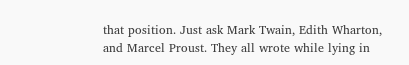that position. Just ask Mark Twain, Edith Wharton, and Marcel Proust. They all wrote while lying in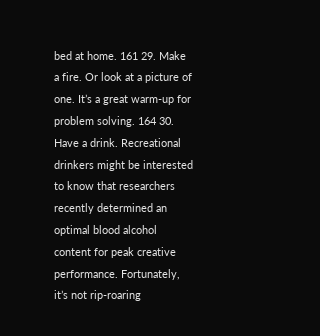bed at home. 161 29. Make a fire. Or look at a picture of one. It’s a great warm-up for problem solving. 164 30. Have a drink. Recreational drinkers might be interested to know that researchers recently determined an optimal blood alcohol content for peak creative performance. Fortunately, it’s not rip-roaring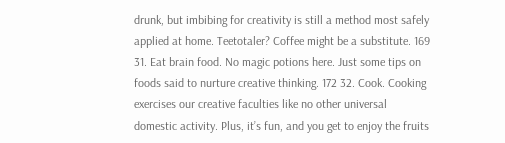drunk, but imbibing for creativity is still a method most safely applied at home. Teetotaler? Coffee might be a substitute. 169 31. Eat brain food. No magic potions here. Just some tips on foods said to nurture creative thinking. 172 32. Cook. Cooking exercises our creative faculties like no other universal domestic activity. Plus, it’s fun, and you get to enjoy the fruits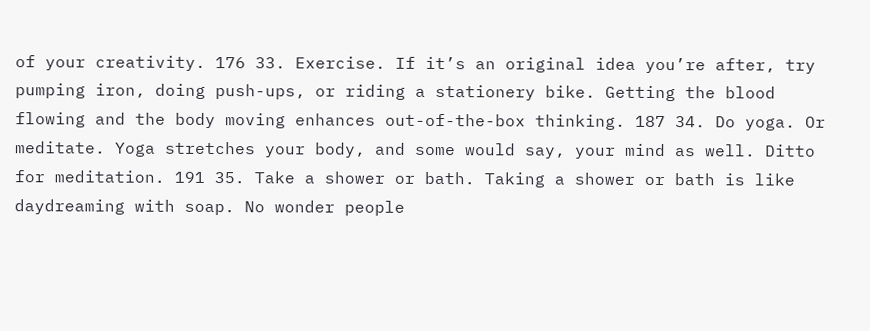of your creativity. 176 33. Exercise. If it’s an original idea you’re after, try pumping iron, doing push-ups, or riding a stationery bike. Getting the blood flowing and the body moving enhances out-of-the-box thinking. 187 34. Do yoga. Or meditate. Yoga stretches your body, and some would say, your mind as well. Ditto for meditation. 191 35. Take a shower or bath. Taking a shower or bath is like daydreaming with soap. No wonder people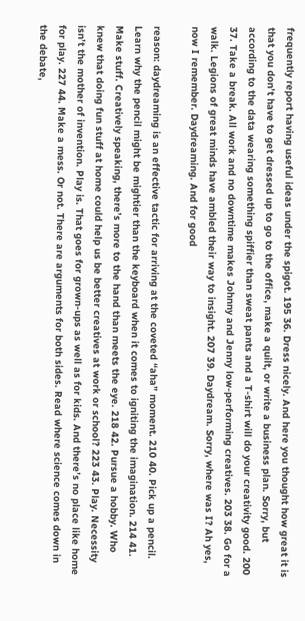frequently report having useful ideas under the spigot. 195 36. Dress nicely. And here you thought how great it is that you don’t have to get dressed up to go to the office, make a quilt, or write a business plan. Sorry, but according to the data wearing something spiffier than sweat pants and a T-shirt will do your creativity good. 200 37. Take a break. All work and no downtime makes Johnny and Jenny low-performing creatives. 203 38. Go for a walk. Legions of great minds have ambled their way to insight. 207 39. Daydream. Sorry, where was I? Ah yes, now I remember. Daydreaming. And for good

reason: daydreaming is an effective tactic for arriving at the coveted “aha” moment. 210 40. Pick up a pencil. Learn why the pencil might be mightier than the keyboard when it comes to igniting the imagination. 214 41. Make stuff. Creatively speaking, there’s more to the hand than meets the eye. 218 42. Pursue a hobby. Who knew that doing fun stuff at home could help us be better creatives at work or school? 223 43. Play. Necessity isn’t the mother of invention. Play is. That goes for grown-ups as well as for kids. And there’s no place like home for play. 227 44. Make a mess. Or not. There are arguments for both sides. Read where science comes down in the debate,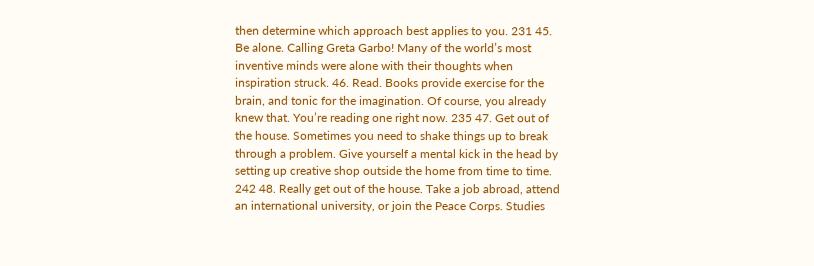then determine which approach best applies to you. 231 45. Be alone. Calling Greta Garbo! Many of the world’s most inventive minds were alone with their thoughts when inspiration struck. 46. Read. Books provide exercise for the brain, and tonic for the imagination. Of course, you already knew that. You’re reading one right now. 235 47. Get out of the house. Sometimes you need to shake things up to break through a problem. Give yourself a mental kick in the head by setting up creative shop outside the home from time to time. 242 48. Really get out of the house. Take a job abroad, attend an international university, or join the Peace Corps. Studies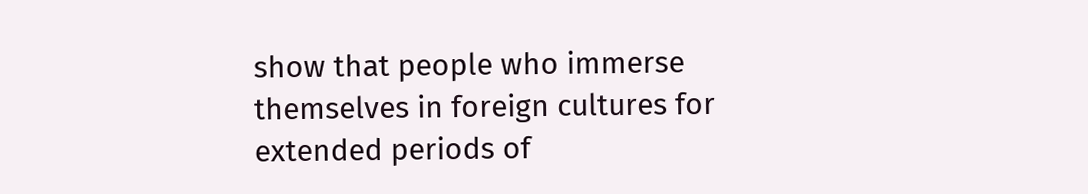show that people who immerse themselves in foreign cultures for extended periods of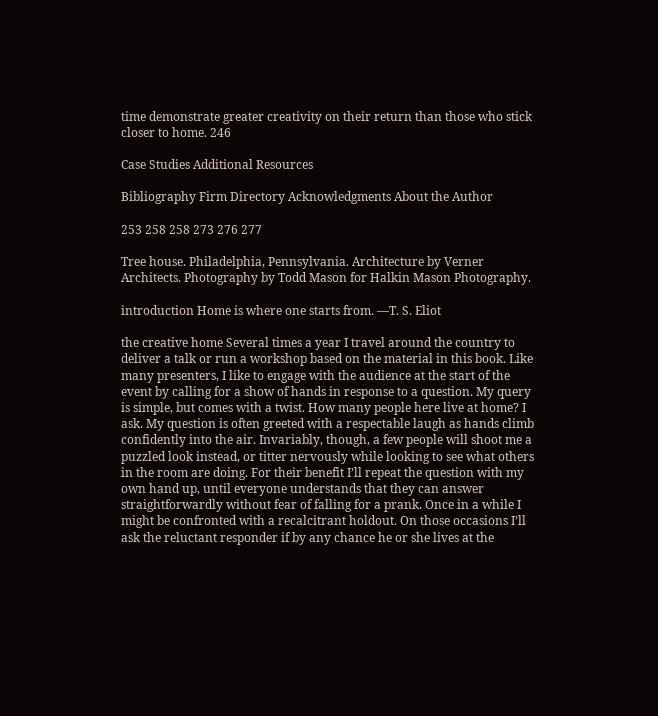time demonstrate greater creativity on their return than those who stick closer to home. 246

Case Studies Additional Resources

Bibliography Firm Directory Acknowledgments About the Author

253 258 258 273 276 277

Tree house. Philadelphia, Pennsylvania. Architecture by Verner Architects. Photography by Todd Mason for Halkin Mason Photography.

introduction Home is where one starts from. —T. S. Eliot

the creative home Several times a year I travel around the country to deliver a talk or run a workshop based on the material in this book. Like many presenters, I like to engage with the audience at the start of the event by calling for a show of hands in response to a question. My query is simple, but comes with a twist. How many people here live at home? I ask. My question is often greeted with a respectable laugh as hands climb confidently into the air. Invariably, though, a few people will shoot me a puzzled look instead, or titter nervously while looking to see what others in the room are doing. For their benefit I’ll repeat the question with my own hand up, until everyone understands that they can answer straightforwardly without fear of falling for a prank. Once in a while I might be confronted with a recalcitrant holdout. On those occasions I’ll ask the reluctant responder if by any chance he or she lives at the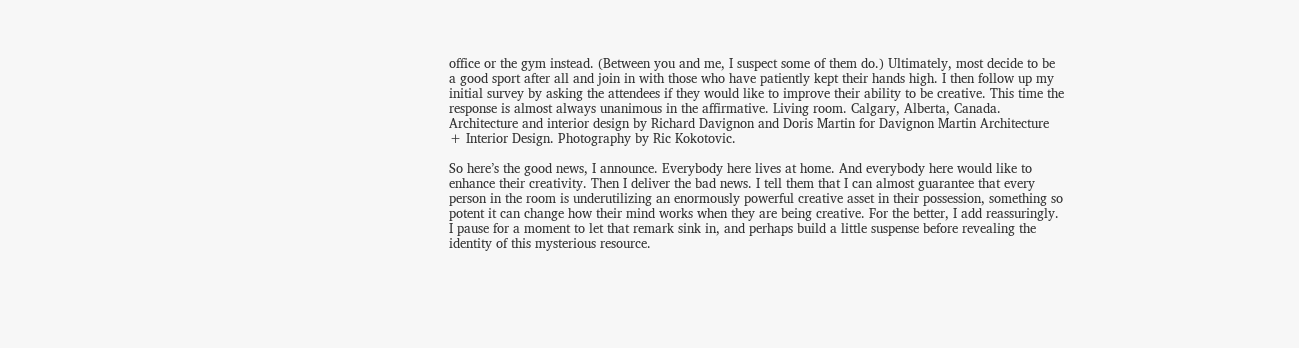office or the gym instead. (Between you and me, I suspect some of them do.) Ultimately, most decide to be a good sport after all and join in with those who have patiently kept their hands high. I then follow up my initial survey by asking the attendees if they would like to improve their ability to be creative. This time the response is almost always unanimous in the affirmative. Living room. Calgary, Alberta, Canada. Architecture and interior design by Richard Davignon and Doris Martin for Davignon Martin Architecture + Interior Design. Photography by Ric Kokotovic.

So here’s the good news, I announce. Everybody here lives at home. And everybody here would like to enhance their creativity. Then I deliver the bad news. I tell them that I can almost guarantee that every person in the room is underutilizing an enormously powerful creative asset in their possession, something so potent it can change how their mind works when they are being creative. For the better, I add reassuringly. I pause for a moment to let that remark sink in, and perhaps build a little suspense before revealing the identity of this mysterious resource.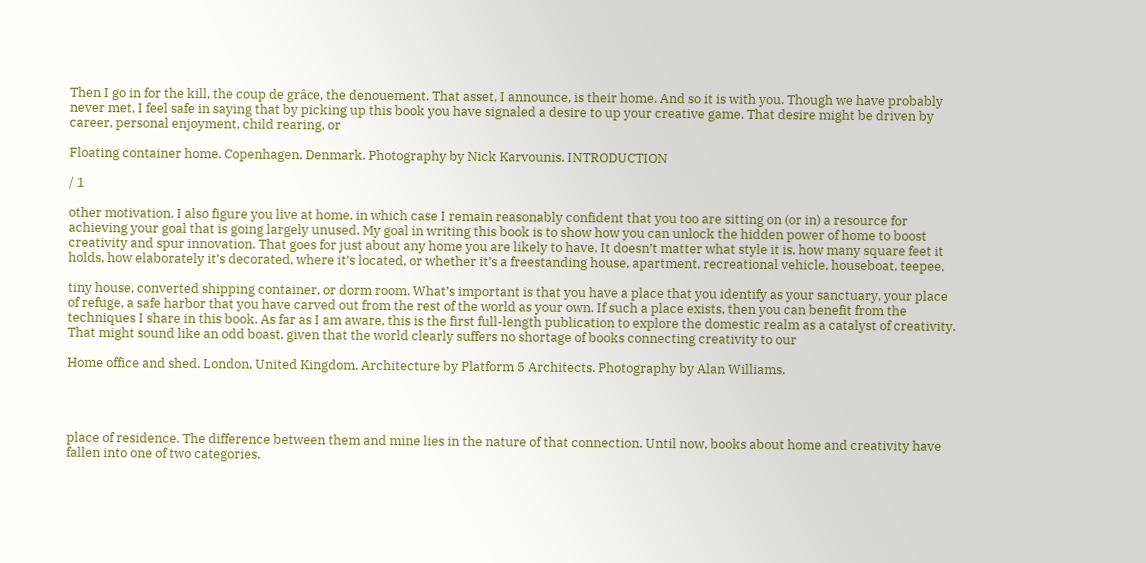Then I go in for the kill, the coup de grâce, the denouement. That asset, I announce, is their home. And so it is with you. Though we have probably never met, I feel safe in saying that by picking up this book you have signaled a desire to up your creative game. That desire might be driven by career, personal enjoyment, child rearing, or

Floating container home. Copenhagen, Denmark. Photography by Nick Karvounis. INTRODUCTION

/ 1

other motivation. I also figure you live at home, in which case I remain reasonably confident that you too are sitting on (or in) a resource for achieving your goal that is going largely unused. My goal in writing this book is to show how you can unlock the hidden power of home to boost creativity and spur innovation. That goes for just about any home you are likely to have. It doesn’t matter what style it is, how many square feet it holds, how elaborately it’s decorated, where it’s located, or whether it’s a freestanding house, apartment, recreational vehicle, houseboat, teepee,

tiny house, converted shipping container, or dorm room. What’s important is that you have a place that you identify as your sanctuary, your place of refuge, a safe harbor that you have carved out from the rest of the world as your own. If such a place exists, then you can benefit from the techniques I share in this book. As far as I am aware, this is the first full-length publication to explore the domestic realm as a catalyst of creativity. That might sound like an odd boast, given that the world clearly suffers no shortage of books connecting creativity to our

Home office and shed. London, United Kingdom. Architecture by Platform 5 Architects. Photography by Alan Williams.




place of residence. The difference between them and mine lies in the nature of that connection. Until now, books about home and creativity have fallen into one of two categories.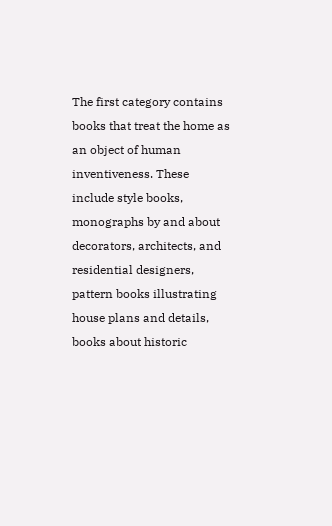The first category contains books that treat the home as an object of human inventiveness. These include style books, monographs by and about decorators, architects, and residential designers, pattern books illustrating house plans and details, books about historic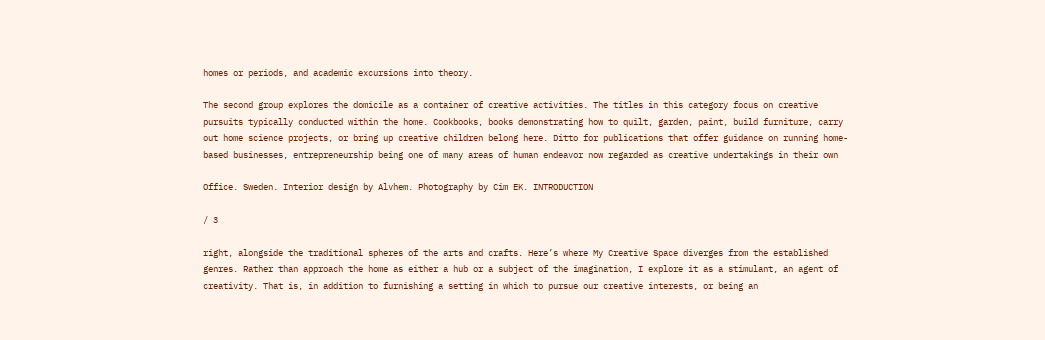homes or periods, and academic excursions into theory.

The second group explores the domicile as a container of creative activities. The titles in this category focus on creative pursuits typically conducted within the home. Cookbooks, books demonstrating how to quilt, garden, paint, build furniture, carry out home science projects, or bring up creative children belong here. Ditto for publications that offer guidance on running home-based businesses, entrepreneurship being one of many areas of human endeavor now regarded as creative undertakings in their own

Office. Sweden. Interior design by Alvhem. Photography by Cim EK. INTRODUCTION

/ 3

right, alongside the traditional spheres of the arts and crafts. Here’s where My Creative Space diverges from the established genres. Rather than approach the home as either a hub or a subject of the imagination, I explore it as a stimulant, an agent of creativity. That is, in addition to furnishing a setting in which to pursue our creative interests, or being an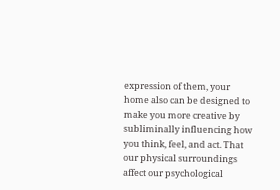expression of them, your home also can be designed to make you more creative by subliminally influencing how you think, feel, and act. That our physical surroundings affect our psychological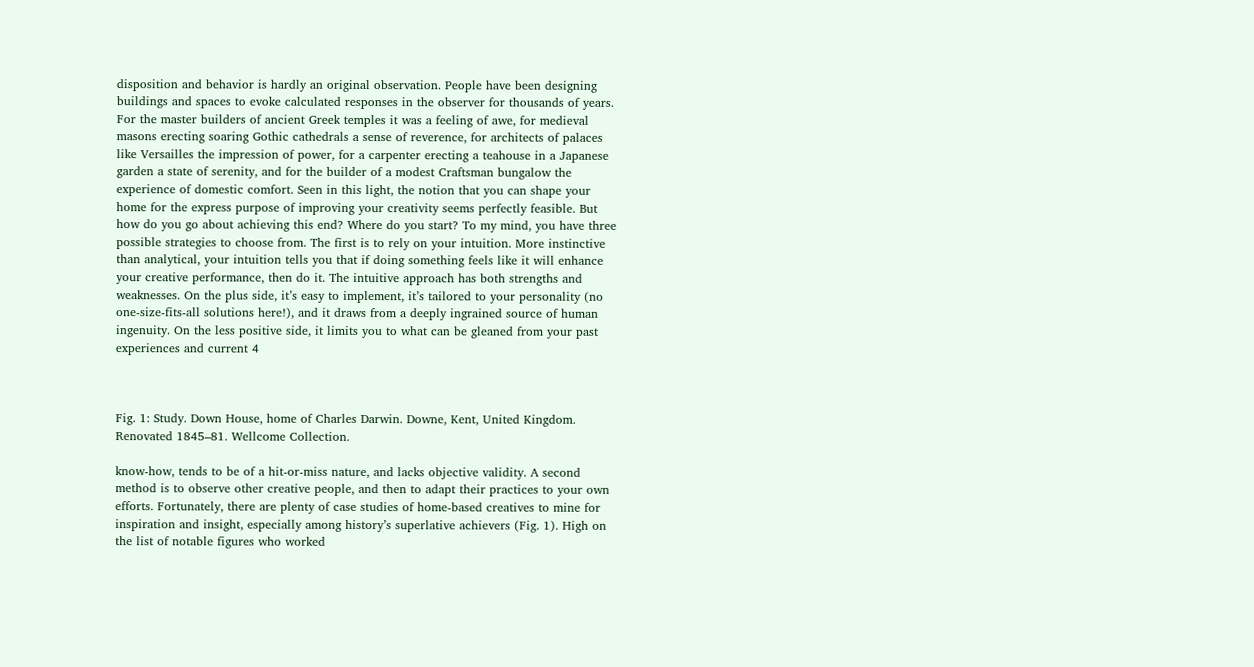disposition and behavior is hardly an original observation. People have been designing buildings and spaces to evoke calculated responses in the observer for thousands of years. For the master builders of ancient Greek temples it was a feeling of awe, for medieval masons erecting soaring Gothic cathedrals a sense of reverence, for architects of palaces like Versailles the impression of power, for a carpenter erecting a teahouse in a Japanese garden a state of serenity, and for the builder of a modest Craftsman bungalow the experience of domestic comfort. Seen in this light, the notion that you can shape your home for the express purpose of improving your creativity seems perfectly feasible. But how do you go about achieving this end? Where do you start? To my mind, you have three possible strategies to choose from. The first is to rely on your intuition. More instinctive than analytical, your intuition tells you that if doing something feels like it will enhance your creative performance, then do it. The intuitive approach has both strengths and weaknesses. On the plus side, it’s easy to implement, it’s tailored to your personality (no one-size-fits-all solutions here!), and it draws from a deeply ingrained source of human ingenuity. On the less positive side, it limits you to what can be gleaned from your past experiences and current 4



Fig. 1: Study. Down House, home of Charles Darwin. Downe, Kent, United Kingdom. Renovated 1845–81. Wellcome Collection.

know-how, tends to be of a hit-or-miss nature, and lacks objective validity. A second method is to observe other creative people, and then to adapt their practices to your own efforts. Fortunately, there are plenty of case studies of home-based creatives to mine for inspiration and insight, especially among history’s superlative achievers (Fig. 1). High on the list of notable figures who worked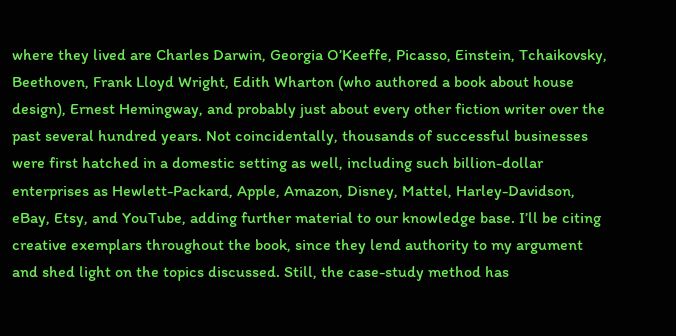where they lived are Charles Darwin, Georgia O’Keeffe, Picasso, Einstein, Tchaikovsky, Beethoven, Frank Lloyd Wright, Edith Wharton (who authored a book about house design), Ernest Hemingway, and probably just about every other fiction writer over the past several hundred years. Not coincidentally, thousands of successful businesses were first hatched in a domestic setting as well, including such billion-dollar enterprises as Hewlett-Packard, Apple, Amazon, Disney, Mattel, Harley-Davidson, eBay, Etsy, and YouTube, adding further material to our knowledge base. I’ll be citing creative exemplars throughout the book, since they lend authority to my argument and shed light on the topics discussed. Still, the case-study method has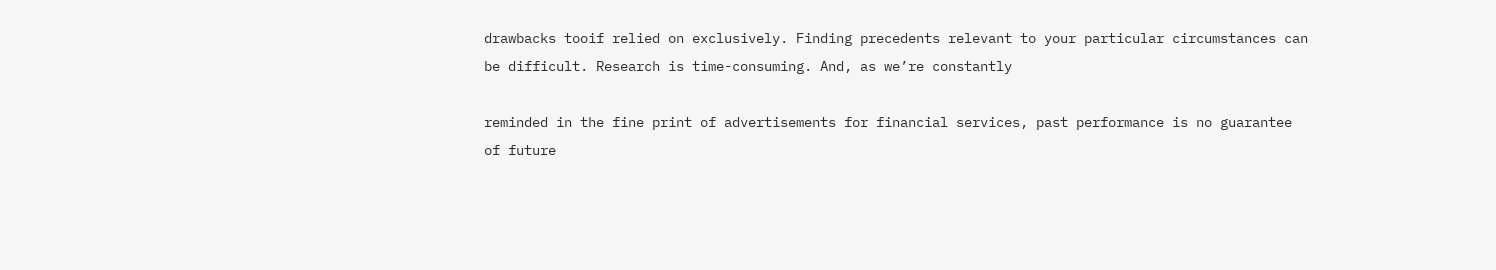drawbacks tooif relied on exclusively. Finding precedents relevant to your particular circumstances can be difficult. Research is time-consuming. And, as we’re constantly

reminded in the fine print of advertisements for financial services, past performance is no guarantee of future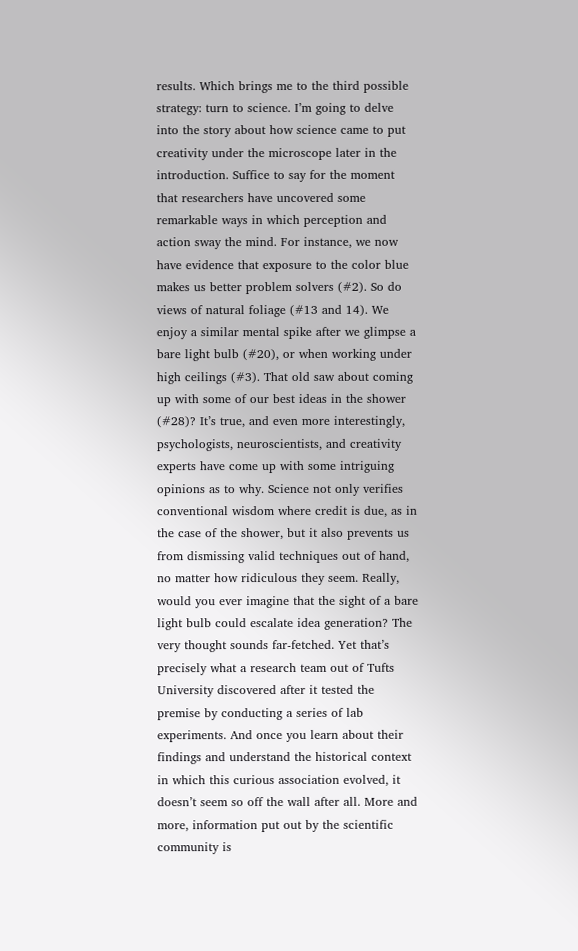results. Which brings me to the third possible strategy: turn to science. I’m going to delve into the story about how science came to put creativity under the microscope later in the introduction. Suffice to say for the moment that researchers have uncovered some remarkable ways in which perception and action sway the mind. For instance, we now have evidence that exposure to the color blue makes us better problem solvers (#2). So do views of natural foliage (#13 and 14). We enjoy a similar mental spike after we glimpse a bare light bulb (#20), or when working under high ceilings (#3). That old saw about coming up with some of our best ideas in the shower (#28)? It’s true, and even more interestingly, psychologists, neuroscientists, and creativity experts have come up with some intriguing opinions as to why. Science not only verifies conventional wisdom where credit is due, as in the case of the shower, but it also prevents us from dismissing valid techniques out of hand, no matter how ridiculous they seem. Really, would you ever imagine that the sight of a bare light bulb could escalate idea generation? The very thought sounds far-fetched. Yet that’s precisely what a research team out of Tufts University discovered after it tested the premise by conducting a series of lab experiments. And once you learn about their findings and understand the historical context in which this curious association evolved, it doesn’t seem so off the wall after all. More and more, information put out by the scientific community is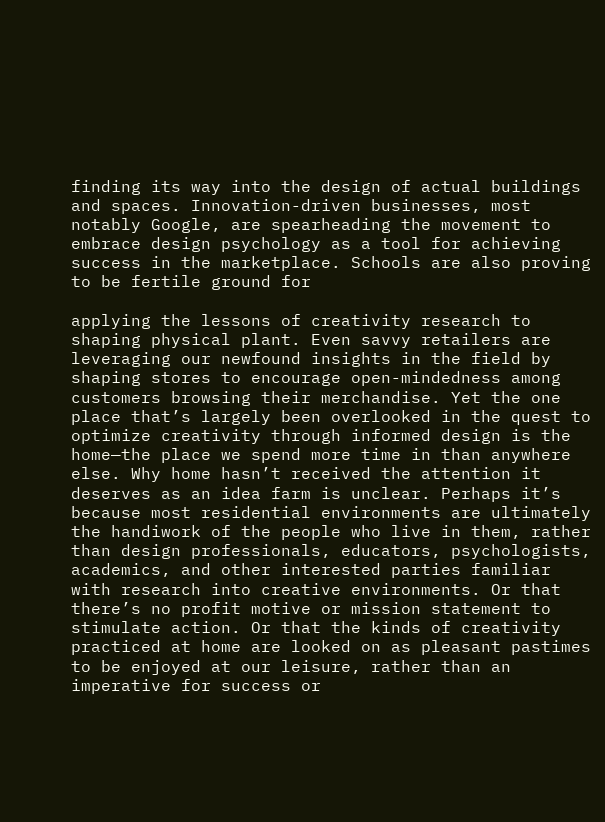finding its way into the design of actual buildings and spaces. Innovation-driven businesses, most notably Google, are spearheading the movement to embrace design psychology as a tool for achieving success in the marketplace. Schools are also proving to be fertile ground for

applying the lessons of creativity research to shaping physical plant. Even savvy retailers are leveraging our newfound insights in the field by shaping stores to encourage open-mindedness among customers browsing their merchandise. Yet the one place that’s largely been overlooked in the quest to optimize creativity through informed design is the home—the place we spend more time in than anywhere else. Why home hasn’t received the attention it deserves as an idea farm is unclear. Perhaps it’s because most residential environments are ultimately the handiwork of the people who live in them, rather than design professionals, educators, psychologists, academics, and other interested parties familiar with research into creative environments. Or that there’s no profit motive or mission statement to stimulate action. Or that the kinds of creativity practiced at home are looked on as pleasant pastimes to be enjoyed at our leisure, rather than an imperative for success or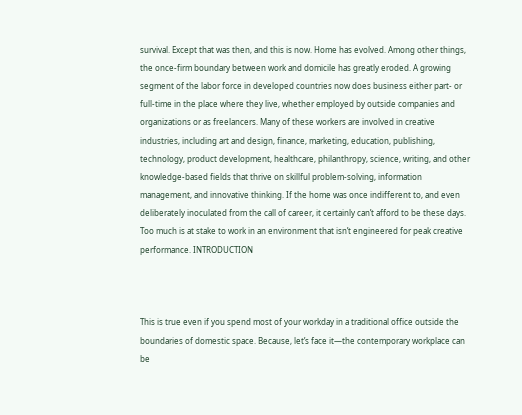survival. Except that was then, and this is now. Home has evolved. Among other things, the once-firm boundary between work and domicile has greatly eroded. A growing segment of the labor force in developed countries now does business either part- or full-time in the place where they live, whether employed by outside companies and organizations or as freelancers. Many of these workers are involved in creative industries, including art and design, finance, marketing, education, publishing, technology, product development, healthcare, philanthropy, science, writing, and other knowledge-based fields that thrive on skillful problem-solving, information management, and innovative thinking. If the home was once indifferent to, and even deliberately inoculated from the call of career, it certainly can’t afford to be these days. Too much is at stake to work in an environment that isn’t engineered for peak creative performance. INTRODUCTION



This is true even if you spend most of your workday in a traditional office outside the boundaries of domestic space. Because, let’s face it—the contemporary workplace can be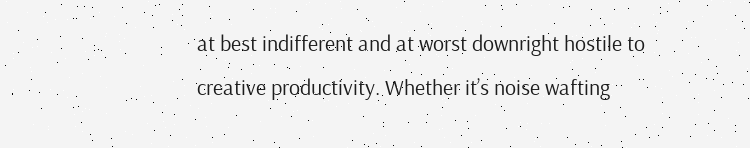at best indifferent and at worst downright hostile to creative productivity. Whether it’s noise wafting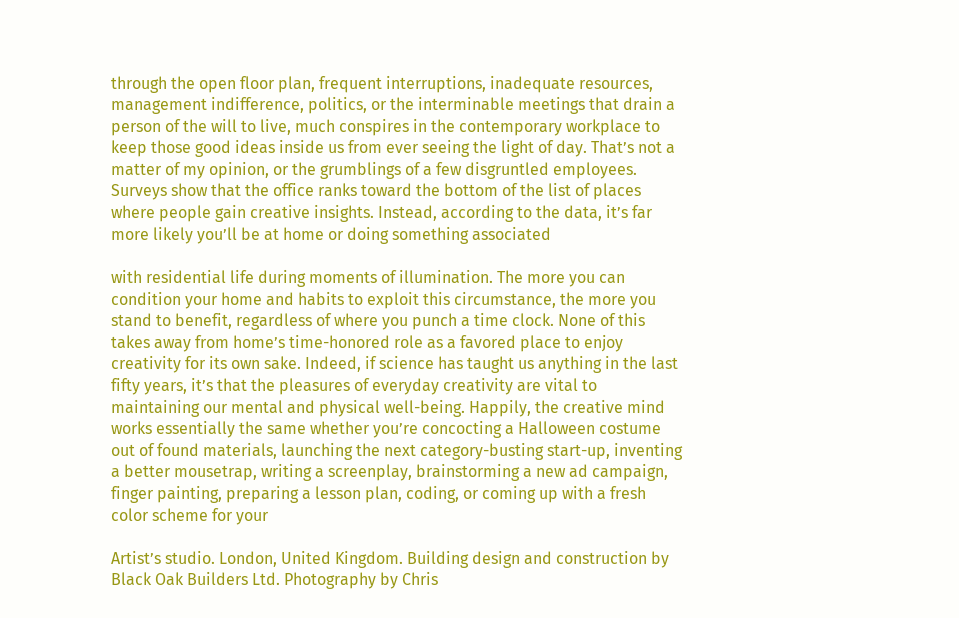through the open floor plan, frequent interruptions, inadequate resources, management indifference, politics, or the interminable meetings that drain a person of the will to live, much conspires in the contemporary workplace to keep those good ideas inside us from ever seeing the light of day. That’s not a matter of my opinion, or the grumblings of a few disgruntled employees. Surveys show that the office ranks toward the bottom of the list of places where people gain creative insights. Instead, according to the data, it’s far more likely you’ll be at home or doing something associated

with residential life during moments of illumination. The more you can condition your home and habits to exploit this circumstance, the more you stand to benefit, regardless of where you punch a time clock. None of this takes away from home’s time-honored role as a favored place to enjoy creativity for its own sake. Indeed, if science has taught us anything in the last fifty years, it’s that the pleasures of everyday creativity are vital to maintaining our mental and physical well-being. Happily, the creative mind works essentially the same whether you’re concocting a Halloween costume out of found materials, launching the next category-busting start-up, inventing a better mousetrap, writing a screenplay, brainstorming a new ad campaign, finger painting, preparing a lesson plan, coding, or coming up with a fresh color scheme for your

Artist’s studio. London, United Kingdom. Building design and construction by Black Oak Builders Ltd. Photography by Chris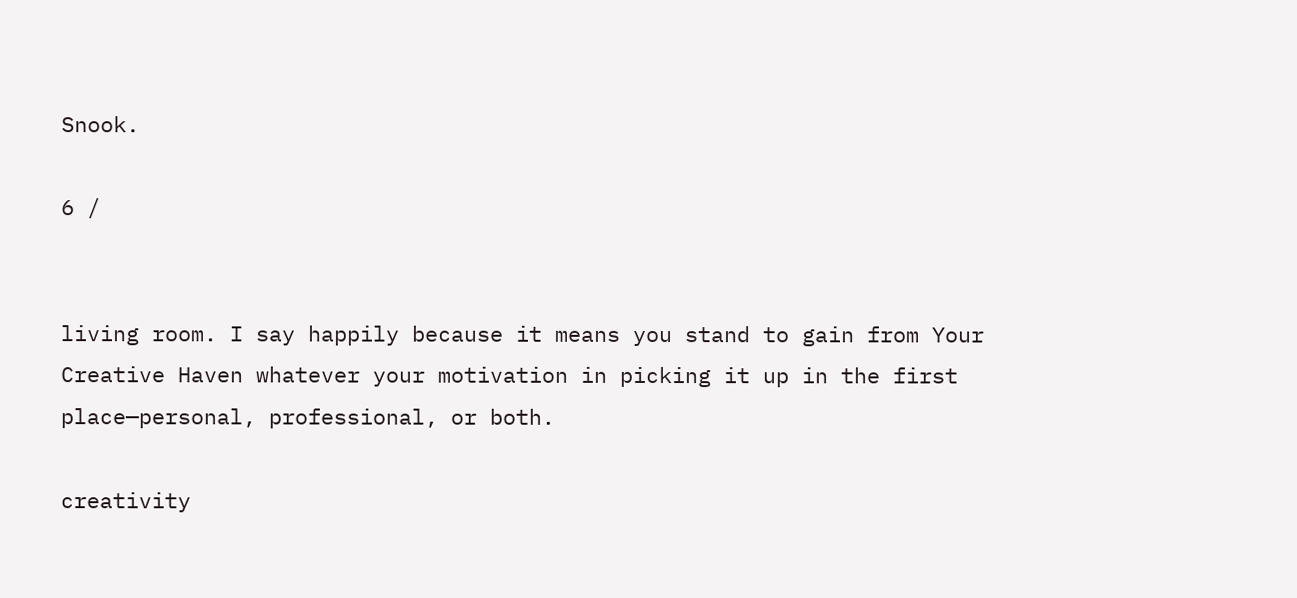Snook.

6 /


living room. I say happily because it means you stand to gain from Your Creative Haven whatever your motivation in picking it up in the first place—personal, professional, or both.

creativity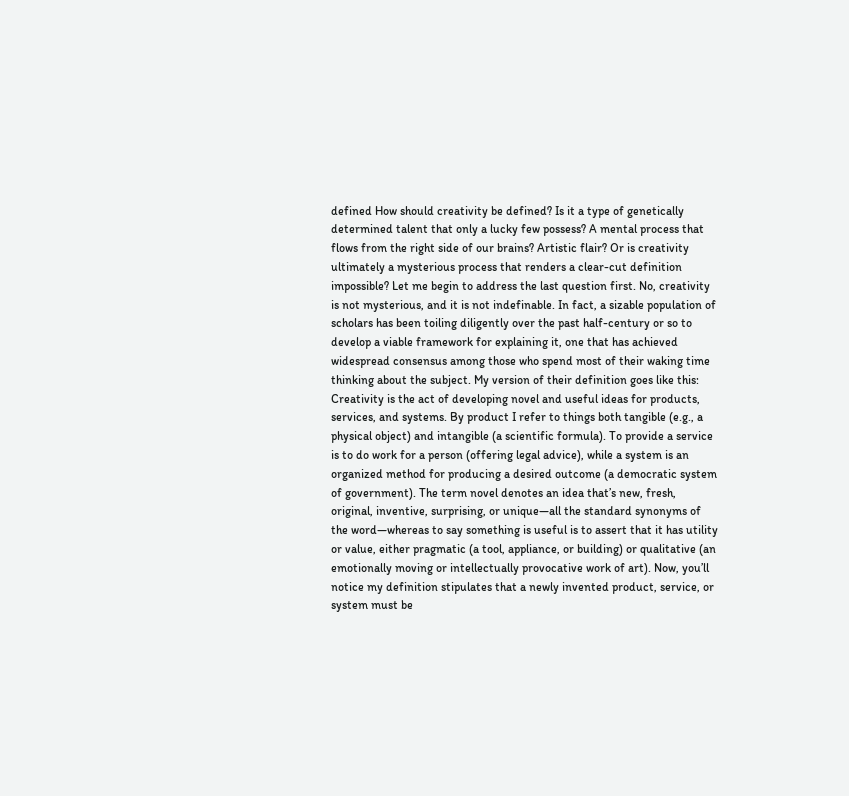defined How should creativity be defined? Is it a type of genetically determined talent that only a lucky few possess? A mental process that flows from the right side of our brains? Artistic flair? Or is creativity ultimately a mysterious process that renders a clear-cut definition impossible? Let me begin to address the last question first. No, creativity is not mysterious, and it is not indefinable. In fact, a sizable population of scholars has been toiling diligently over the past half-century or so to develop a viable framework for explaining it, one that has achieved widespread consensus among those who spend most of their waking time thinking about the subject. My version of their definition goes like this: Creativity is the act of developing novel and useful ideas for products, services, and systems. By product I refer to things both tangible (e.g., a physical object) and intangible (a scientific formula). To provide a service is to do work for a person (offering legal advice), while a system is an organized method for producing a desired outcome (a democratic system of government). The term novel denotes an idea that’s new, fresh, original, inventive, surprising, or unique—all the standard synonyms of the word—whereas to say something is useful is to assert that it has utility or value, either pragmatic (a tool, appliance, or building) or qualitative (an emotionally moving or intellectually provocative work of art). Now, you’ll notice my definition stipulates that a newly invented product, service, or system must be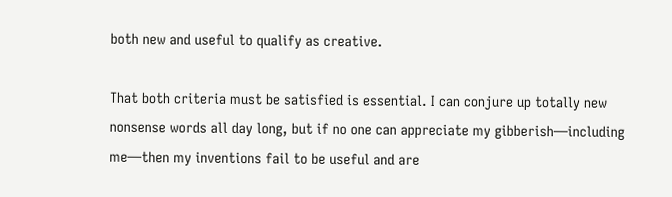both new and useful to qualify as creative.

That both criteria must be satisfied is essential. I can conjure up totally new nonsense words all day long, but if no one can appreciate my gibberish—including me—then my inventions fail to be useful and are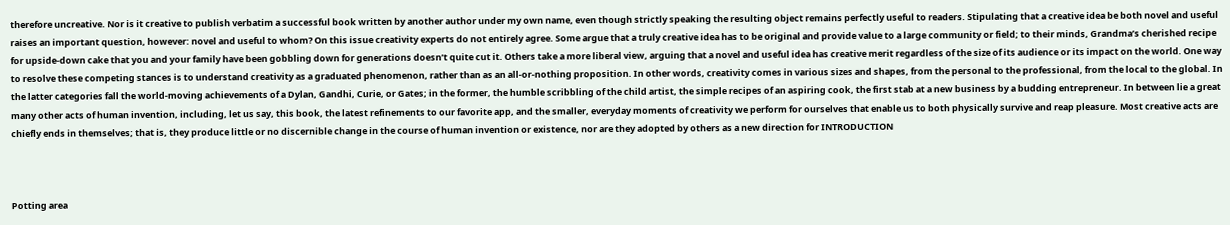therefore uncreative. Nor is it creative to publish verbatim a successful book written by another author under my own name, even though strictly speaking the resulting object remains perfectly useful to readers. Stipulating that a creative idea be both novel and useful raises an important question, however: novel and useful to whom? On this issue creativity experts do not entirely agree. Some argue that a truly creative idea has to be original and provide value to a large community or field; to their minds, Grandma’s cherished recipe for upside-down cake that you and your family have been gobbling down for generations doesn’t quite cut it. Others take a more liberal view, arguing that a novel and useful idea has creative merit regardless of the size of its audience or its impact on the world. One way to resolve these competing stances is to understand creativity as a graduated phenomenon, rather than as an all-or-nothing proposition. In other words, creativity comes in various sizes and shapes, from the personal to the professional, from the local to the global. In the latter categories fall the world-moving achievements of a Dylan, Gandhi, Curie, or Gates; in the former, the humble scribbling of the child artist, the simple recipes of an aspiring cook, the first stab at a new business by a budding entrepreneur. In between lie a great many other acts of human invention, including, let us say, this book, the latest refinements to our favorite app, and the smaller, everyday moments of creativity we perform for ourselves that enable us to both physically survive and reap pleasure. Most creative acts are chiefly ends in themselves; that is, they produce little or no discernible change in the course of human invention or existence, nor are they adopted by others as a new direction for INTRODUCTION



Potting area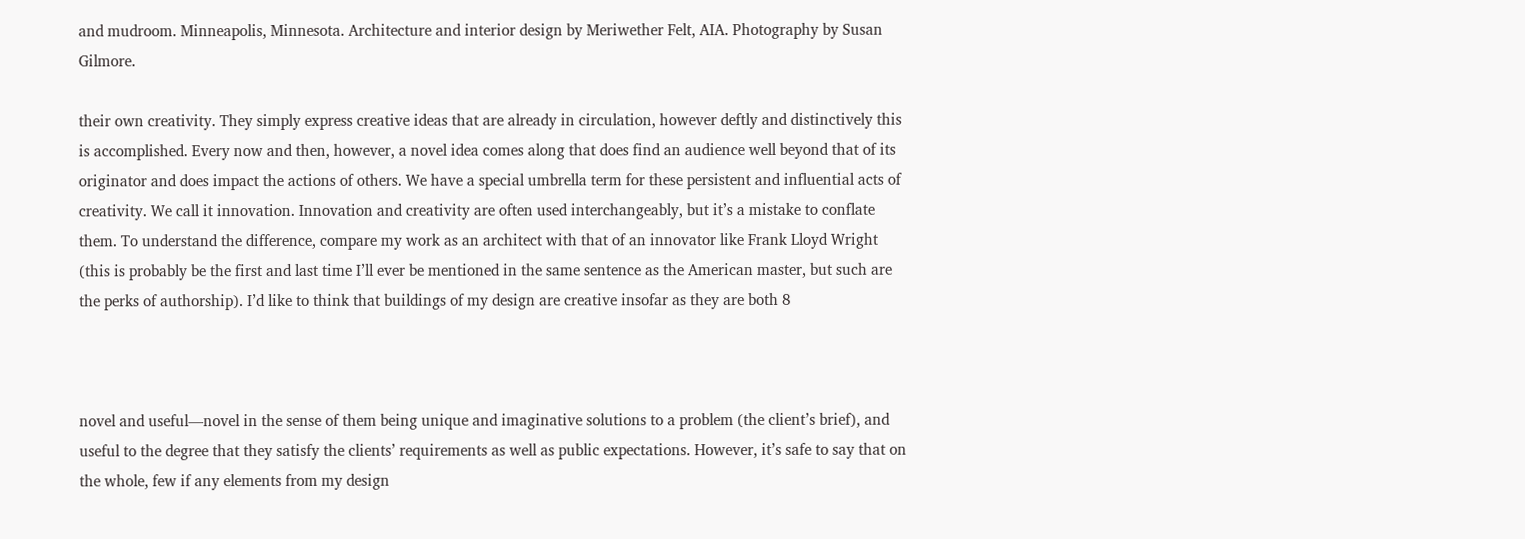and mudroom. Minneapolis, Minnesota. Architecture and interior design by Meriwether Felt, AIA. Photography by Susan Gilmore.

their own creativity. They simply express creative ideas that are already in circulation, however deftly and distinctively this is accomplished. Every now and then, however, a novel idea comes along that does find an audience well beyond that of its originator and does impact the actions of others. We have a special umbrella term for these persistent and influential acts of creativity. We call it innovation. Innovation and creativity are often used interchangeably, but it’s a mistake to conflate them. To understand the difference, compare my work as an architect with that of an innovator like Frank Lloyd Wright (this is probably be the first and last time I’ll ever be mentioned in the same sentence as the American master, but such are the perks of authorship). I’d like to think that buildings of my design are creative insofar as they are both 8



novel and useful—novel in the sense of them being unique and imaginative solutions to a problem (the client’s brief), and useful to the degree that they satisfy the clients’ requirements as well as public expectations. However, it’s safe to say that on the whole, few if any elements from my design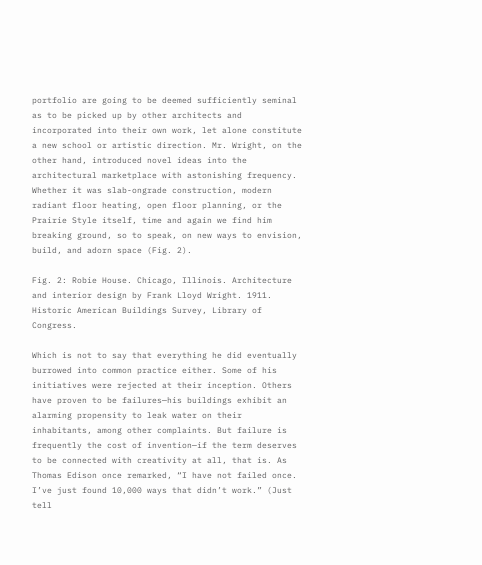portfolio are going to be deemed sufficiently seminal as to be picked up by other architects and incorporated into their own work, let alone constitute a new school or artistic direction. Mr. Wright, on the other hand, introduced novel ideas into the architectural marketplace with astonishing frequency. Whether it was slab-ongrade construction, modern radiant floor heating, open floor planning, or the Prairie Style itself, time and again we find him breaking ground, so to speak, on new ways to envision, build, and adorn space (Fig. 2).

Fig. 2: Robie House. Chicago, Illinois. Architecture and interior design by Frank Lloyd Wright. 1911. Historic American Buildings Survey, Library of Congress.

Which is not to say that everything he did eventually burrowed into common practice either. Some of his initiatives were rejected at their inception. Others have proven to be failures—his buildings exhibit an alarming propensity to leak water on their inhabitants, among other complaints. But failure is frequently the cost of invention—if the term deserves to be connected with creativity at all, that is. As Thomas Edison once remarked, “I have not failed once. I’ve just found 10,000 ways that didn’t work.” (Just tell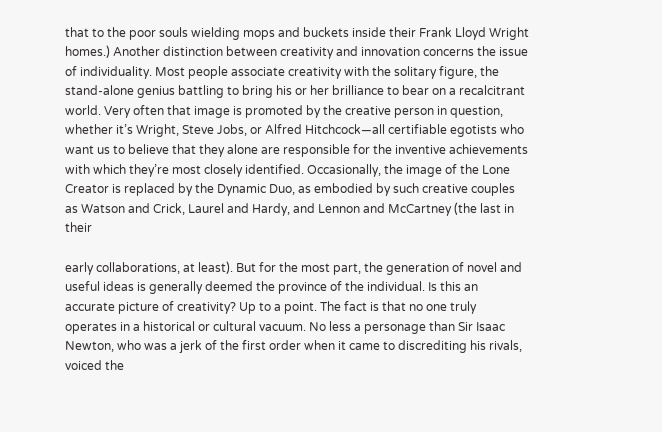that to the poor souls wielding mops and buckets inside their Frank Lloyd Wright homes.) Another distinction between creativity and innovation concerns the issue of individuality. Most people associate creativity with the solitary figure, the stand-alone genius battling to bring his or her brilliance to bear on a recalcitrant world. Very often that image is promoted by the creative person in question, whether it’s Wright, Steve Jobs, or Alfred Hitchcock—all certifiable egotists who want us to believe that they alone are responsible for the inventive achievements with which they’re most closely identified. Occasionally, the image of the Lone Creator is replaced by the Dynamic Duo, as embodied by such creative couples as Watson and Crick, Laurel and Hardy, and Lennon and McCartney (the last in their

early collaborations, at least). But for the most part, the generation of novel and useful ideas is generally deemed the province of the individual. Is this an accurate picture of creativity? Up to a point. The fact is that no one truly operates in a historical or cultural vacuum. No less a personage than Sir Isaac Newton, who was a jerk of the first order when it came to discrediting his rivals, voiced the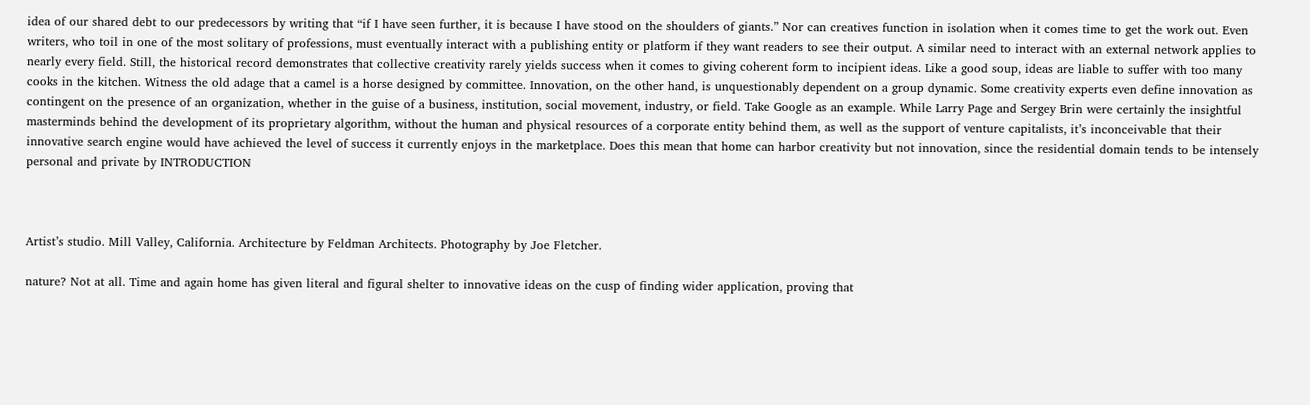idea of our shared debt to our predecessors by writing that “if I have seen further, it is because I have stood on the shoulders of giants.” Nor can creatives function in isolation when it comes time to get the work out. Even writers, who toil in one of the most solitary of professions, must eventually interact with a publishing entity or platform if they want readers to see their output. A similar need to interact with an external network applies to nearly every field. Still, the historical record demonstrates that collective creativity rarely yields success when it comes to giving coherent form to incipient ideas. Like a good soup, ideas are liable to suffer with too many cooks in the kitchen. Witness the old adage that a camel is a horse designed by committee. Innovation, on the other hand, is unquestionably dependent on a group dynamic. Some creativity experts even define innovation as contingent on the presence of an organization, whether in the guise of a business, institution, social movement, industry, or field. Take Google as an example. While Larry Page and Sergey Brin were certainly the insightful masterminds behind the development of its proprietary algorithm, without the human and physical resources of a corporate entity behind them, as well as the support of venture capitalists, it’s inconceivable that their innovative search engine would have achieved the level of success it currently enjoys in the marketplace. Does this mean that home can harbor creativity but not innovation, since the residential domain tends to be intensely personal and private by INTRODUCTION



Artist’s studio. Mill Valley, California. Architecture by Feldman Architects. Photography by Joe Fletcher.

nature? Not at all. Time and again home has given literal and figural shelter to innovative ideas on the cusp of finding wider application, proving that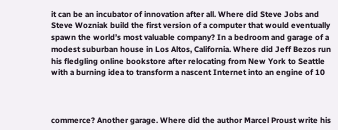it can be an incubator of innovation after all. Where did Steve Jobs and Steve Wozniak build the first version of a computer that would eventually spawn the world’s most valuable company? In a bedroom and garage of a modest suburban house in Los Altos, California. Where did Jeff Bezos run his fledgling online bookstore after relocating from New York to Seattle with a burning idea to transform a nascent Internet into an engine of 10



commerce? Another garage. Where did the author Marcel Proust write his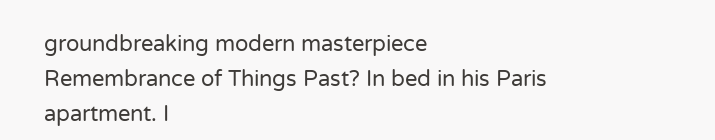groundbreaking modern masterpiece Remembrance of Things Past? In bed in his Paris apartment. I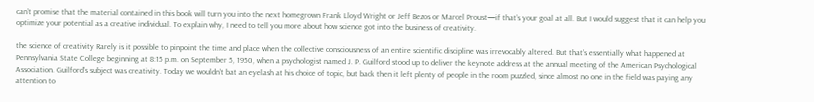can’t promise that the material contained in this book will turn you into the next homegrown Frank Lloyd Wright or Jeff Bezos or Marcel Proust—if that’s your goal at all. But I would suggest that it can help you optimize your potential as a creative individual. To explain why, I need to tell you more about how science got into the business of creativity.

the science of creativity Rarely is it possible to pinpoint the time and place when the collective consciousness of an entire scientific discipline was irrevocably altered. But that’s essentially what happened at Pennsylvania State College beginning at 8:15 p.m. on September 5, 1950, when a psychologist named J. P. Guilford stood up to deliver the keynote address at the annual meeting of the American Psychological Association. Guilford’s subject was creativity. Today we wouldn’t bat an eyelash at his choice of topic, but back then it left plenty of people in the room puzzled, since almost no one in the field was paying any attention to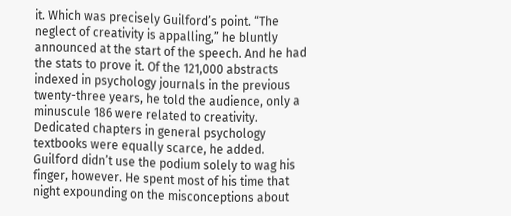it. Which was precisely Guilford’s point. “The neglect of creativity is appalling,” he bluntly announced at the start of the speech. And he had the stats to prove it. Of the 121,000 abstracts indexed in psychology journals in the previous twenty-three years, he told the audience, only a minuscule 186 were related to creativity. Dedicated chapters in general psychology textbooks were equally scarce, he added. Guilford didn’t use the podium solely to wag his finger, however. He spent most of his time that night expounding on the misconceptions about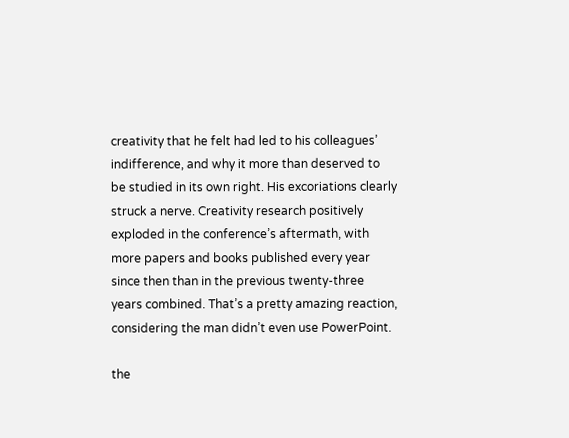creativity that he felt had led to his colleagues’ indifference, and why it more than deserved to be studied in its own right. His excoriations clearly struck a nerve. Creativity research positively exploded in the conference’s aftermath, with more papers and books published every year since then than in the previous twenty-three years combined. That’s a pretty amazing reaction, considering the man didn’t even use PowerPoint.

the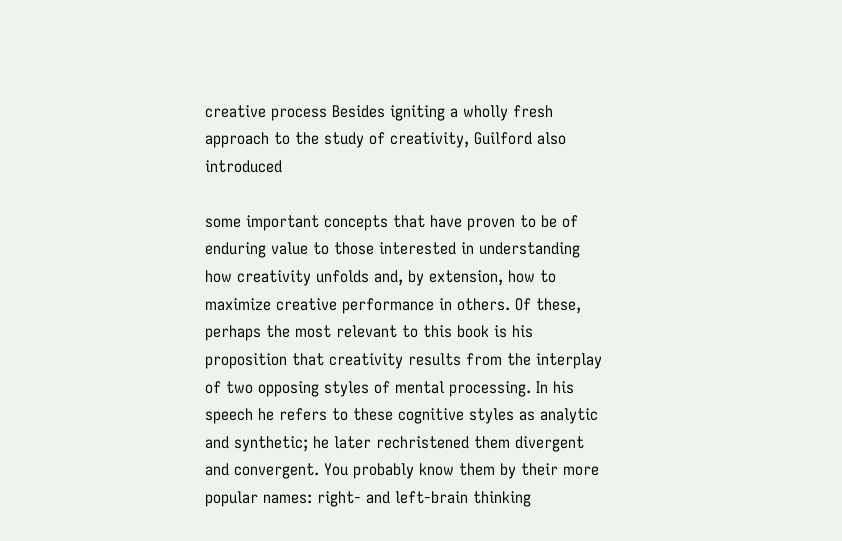creative process Besides igniting a wholly fresh approach to the study of creativity, Guilford also introduced

some important concepts that have proven to be of enduring value to those interested in understanding how creativity unfolds and, by extension, how to maximize creative performance in others. Of these, perhaps the most relevant to this book is his proposition that creativity results from the interplay of two opposing styles of mental processing. In his speech he refers to these cognitive styles as analytic and synthetic; he later rechristened them divergent and convergent. You probably know them by their more popular names: right- and left-brain thinking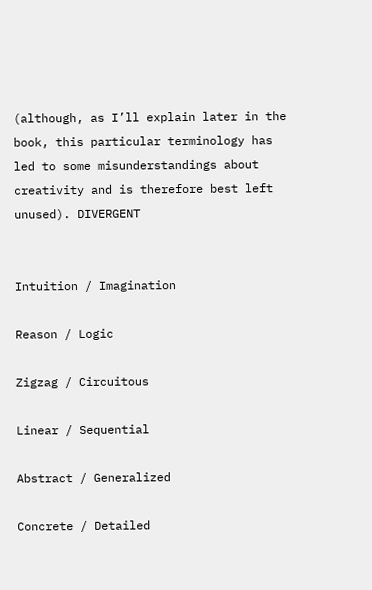(although, as I’ll explain later in the book, this particular terminology has led to some misunderstandings about creativity and is therefore best left unused). DIVERGENT


Intuition / Imagination

Reason / Logic

Zigzag / Circuitous

Linear / Sequential

Abstract / Generalized

Concrete / Detailed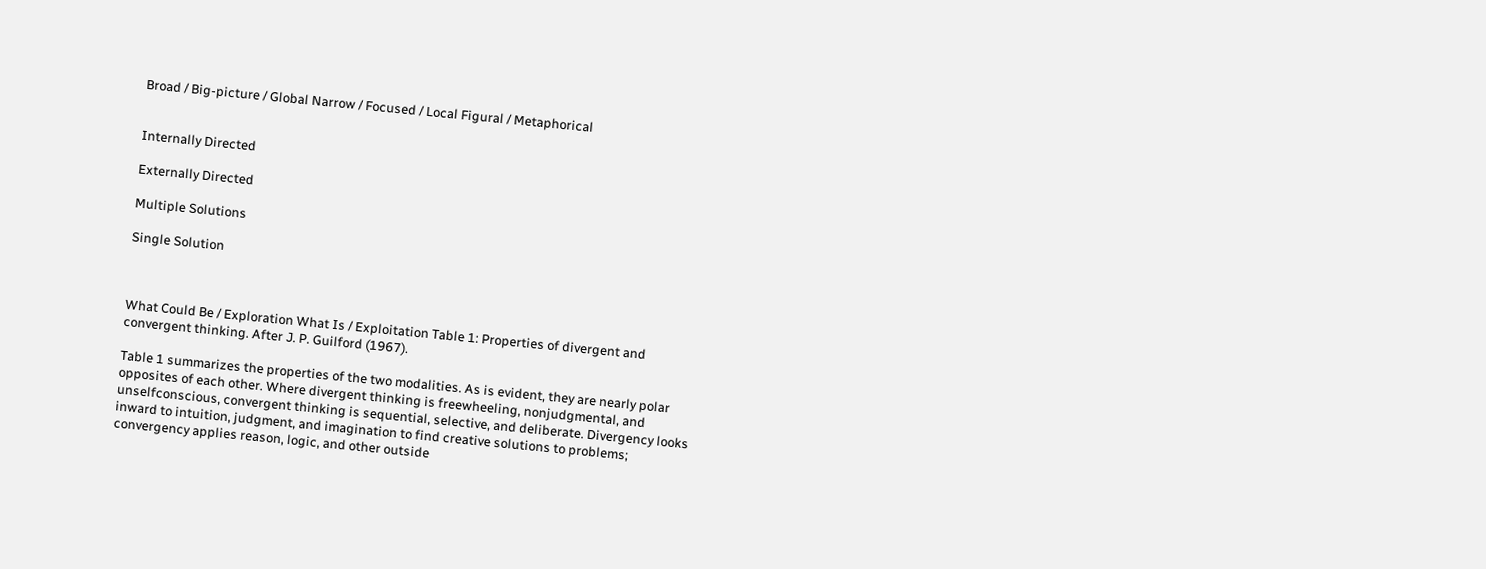Broad / Big-picture / Global Narrow / Focused / Local Figural / Metaphorical


Internally Directed

Externally Directed

Multiple Solutions

Single Solution



What Could Be / Exploration What Is / Exploitation Table 1: Properties of divergent and convergent thinking. After J. P. Guilford (1967).

Table 1 summarizes the properties of the two modalities. As is evident, they are nearly polar opposites of each other. Where divergent thinking is freewheeling, nonjudgmental, and unselfconscious, convergent thinking is sequential, selective, and deliberate. Divergency looks inward to intuition, judgment, and imagination to find creative solutions to problems; convergency applies reason, logic, and other outside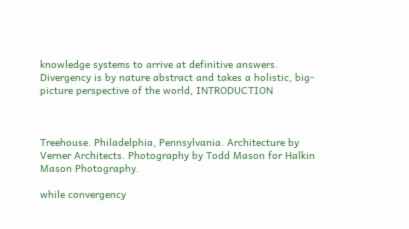knowledge systems to arrive at definitive answers. Divergency is by nature abstract and takes a holistic, big-picture perspective of the world, INTRODUCTION



Treehouse. Philadelphia, Pennsylvania. Architecture by Verner Architects. Photography by Todd Mason for Halkin Mason Photography.

while convergency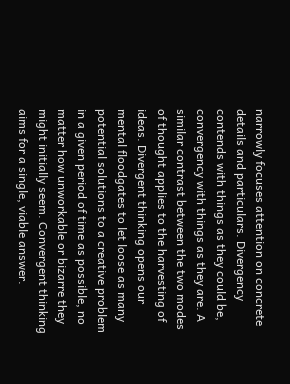narrowly focuses attention on concrete details and particulars. Divergency contends with things as they could be, convergency with things as they are. A similar contrast between the two modes of thought applies to the harvesting of ideas. Divergent thinking opens our mental floodgates to let loose as many potential solutions to a creative problem in a given period of time as possible, no matter how unworkable or bizarre they might initially seem. Convergent thinking aims for a single, viable answer.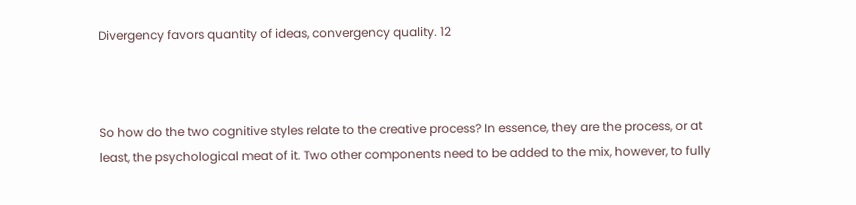Divergency favors quantity of ideas, convergency quality. 12



So how do the two cognitive styles relate to the creative process? In essence, they are the process, or at least, the psychological meat of it. Two other components need to be added to the mix, however, to fully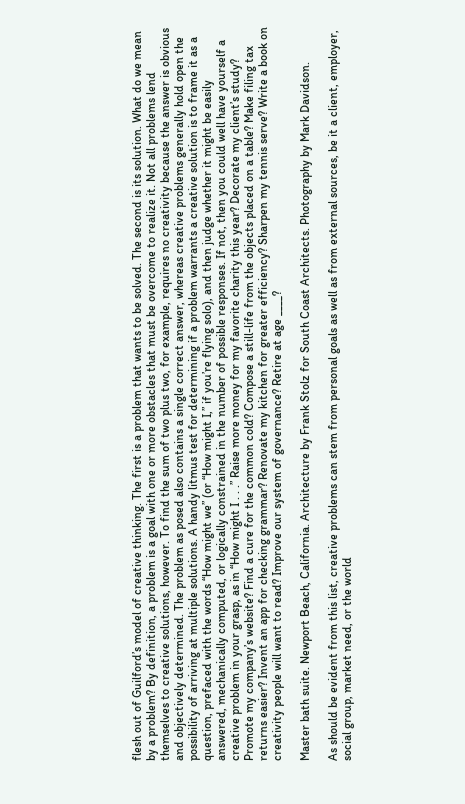flesh out of Guilford’s model of creative thinking. The first is a problem that wants to be solved. The second is its solution. What do we mean by a problem? By definition, a problem is a goal with one or more obstacles that must be overcome to realize it. Not all problems lend themselves to creative solutions, however. To find the sum of two plus two, for example, requires no creativity because the answer is obvious and objectively determined. The problem as posed also contains a single correct answer, whereas creative problems generally hold open the possibility of arriving at multiple solutions. A handy litmus test for determining if a problem warrants a creative solution is to frame it as a question, prefaced with the words “How might we” (or “How might I,” if you’re flying solo), and then judge whether it might be easily answered, mechanically computed, or logically constrained in the number of possible responses. If not, then you could well have yourself a creative problem in your grasp, as in “How might I . . .” Raise more money for my favorite charity this year? Decorate my client’s study? Promote my company’s website? Find a cure for the common cold? Compose a still-life from the objects placed on a table? Make filing tax returns easier? Invent an app for checking grammar? Renovate my kitchen for greater efficiency? Sharpen my tennis serve? Write a book on creativity people will want to read? Improve our system of governance? Retire at age ____?

Master bath suite. Newport Beach, California. Architecture by Frank Stolz for South Coast Architects. Photography by Mark Davidson.

As should be evident from this list, creative problems can stem from personal goals as well as from external sources, be it a client, employer, social group, market need, or the world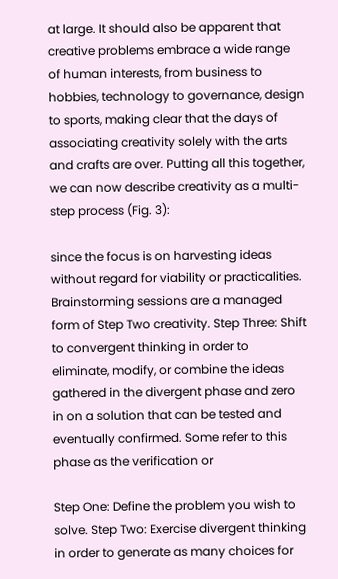at large. It should also be apparent that creative problems embrace a wide range of human interests, from business to hobbies, technology to governance, design to sports, making clear that the days of associating creativity solely with the arts and crafts are over. Putting all this together, we can now describe creativity as a multi-step process (Fig. 3):

since the focus is on harvesting ideas without regard for viability or practicalities. Brainstorming sessions are a managed form of Step Two creativity. Step Three: Shift to convergent thinking in order to eliminate, modify, or combine the ideas gathered in the divergent phase and zero in on a solution that can be tested and eventually confirmed. Some refer to this phase as the verification or

Step One: Define the problem you wish to solve. Step Two: Exercise divergent thinking in order to generate as many choices for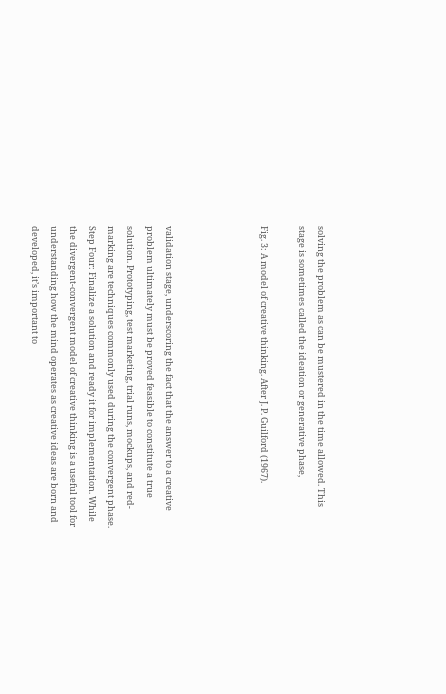solving the problem as can be mustered in the time allowed. This stage is sometimes called the ideation or generative phase,

Fig. 3: A model of creative thinking. After J. P. Guilford (1967).




validation stage, underscoring the fact that the answer to a creative problem ultimately must be proved feasible to constitute a true solution. Prototyping, test marketing, trial runs, mockups, and red-marking are techniques commonly used during the convergent phase. Step Four: Finalize a solution and ready it for implementation. While the divergent-convergent model of creative thinking is a useful tool for understanding how the mind operates as creative ideas are born and developed, it’s important to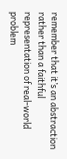remember that it’s an abstraction rather than a faithful representation of real-world problem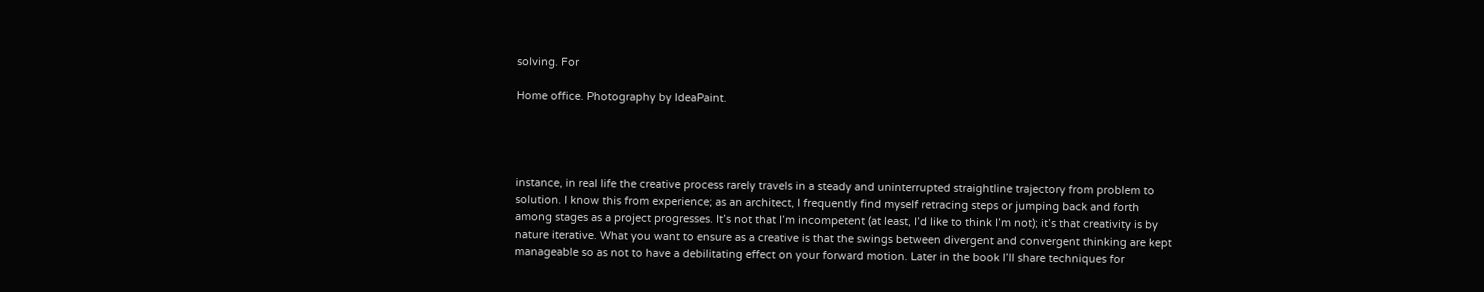solving. For

Home office. Photography by IdeaPaint.




instance, in real life the creative process rarely travels in a steady and uninterrupted straightline trajectory from problem to solution. I know this from experience; as an architect, I frequently find myself retracing steps or jumping back and forth among stages as a project progresses. It’s not that I’m incompetent (at least, I’d like to think I’m not); it’s that creativity is by nature iterative. What you want to ensure as a creative is that the swings between divergent and convergent thinking are kept manageable so as not to have a debilitating effect on your forward motion. Later in the book I’ll share techniques for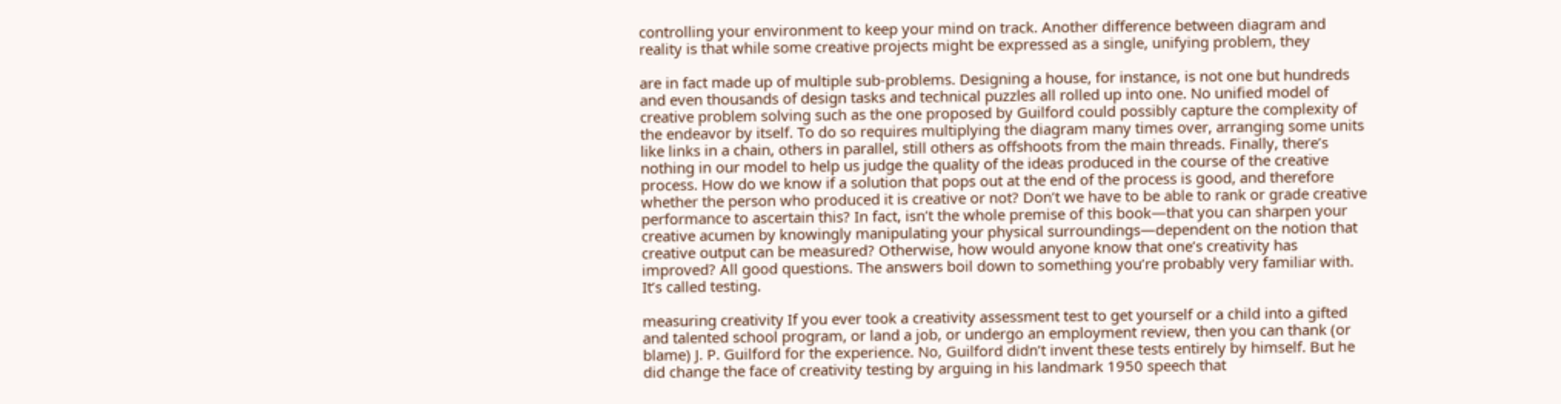controlling your environment to keep your mind on track. Another difference between diagram and reality is that while some creative projects might be expressed as a single, unifying problem, they

are in fact made up of multiple sub-problems. Designing a house, for instance, is not one but hundreds and even thousands of design tasks and technical puzzles all rolled up into one. No unified model of creative problem solving such as the one proposed by Guilford could possibly capture the complexity of the endeavor by itself. To do so requires multiplying the diagram many times over, arranging some units like links in a chain, others in parallel, still others as offshoots from the main threads. Finally, there’s nothing in our model to help us judge the quality of the ideas produced in the course of the creative process. How do we know if a solution that pops out at the end of the process is good, and therefore whether the person who produced it is creative or not? Don’t we have to be able to rank or grade creative performance to ascertain this? In fact, isn’t the whole premise of this book—that you can sharpen your creative acumen by knowingly manipulating your physical surroundings—dependent on the notion that creative output can be measured? Otherwise, how would anyone know that one’s creativity has improved? All good questions. The answers boil down to something you’re probably very familiar with. It’s called testing.

measuring creativity If you ever took a creativity assessment test to get yourself or a child into a gifted and talented school program, or land a job, or undergo an employment review, then you can thank (or blame) J. P. Guilford for the experience. No, Guilford didn’t invent these tests entirely by himself. But he did change the face of creativity testing by arguing in his landmark 1950 speech that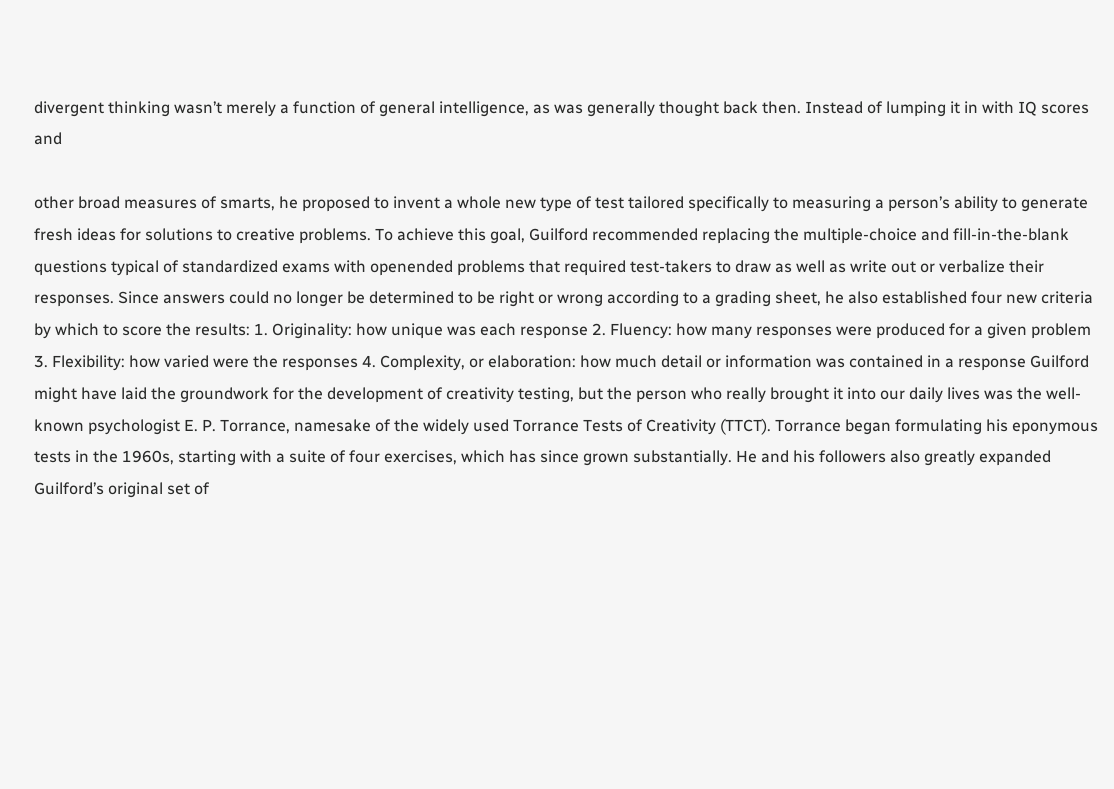divergent thinking wasn’t merely a function of general intelligence, as was generally thought back then. Instead of lumping it in with IQ scores and

other broad measures of smarts, he proposed to invent a whole new type of test tailored specifically to measuring a person’s ability to generate fresh ideas for solutions to creative problems. To achieve this goal, Guilford recommended replacing the multiple-choice and fill-in-the-blank questions typical of standardized exams with openended problems that required test-takers to draw as well as write out or verbalize their responses. Since answers could no longer be determined to be right or wrong according to a grading sheet, he also established four new criteria by which to score the results: 1. Originality: how unique was each response 2. Fluency: how many responses were produced for a given problem 3. Flexibility: how varied were the responses 4. Complexity, or elaboration: how much detail or information was contained in a response Guilford might have laid the groundwork for the development of creativity testing, but the person who really brought it into our daily lives was the well-known psychologist E. P. Torrance, namesake of the widely used Torrance Tests of Creativity (TTCT). Torrance began formulating his eponymous tests in the 1960s, starting with a suite of four exercises, which has since grown substantially. He and his followers also greatly expanded Guilford’s original set of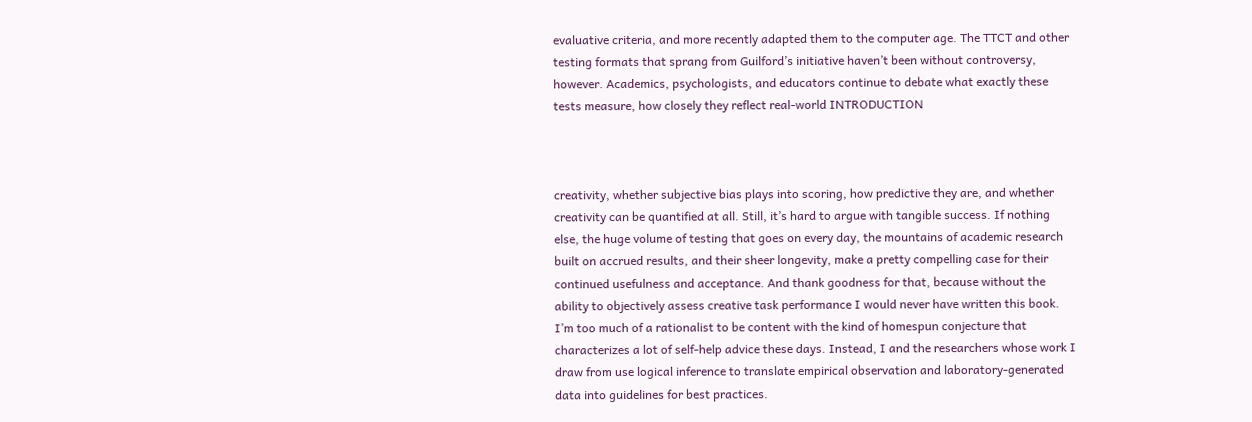evaluative criteria, and more recently adapted them to the computer age. The TTCT and other testing formats that sprang from Guilford’s initiative haven’t been without controversy, however. Academics, psychologists, and educators continue to debate what exactly these tests measure, how closely they reflect real-world INTRODUCTION



creativity, whether subjective bias plays into scoring, how predictive they are, and whether creativity can be quantified at all. Still, it’s hard to argue with tangible success. If nothing else, the huge volume of testing that goes on every day, the mountains of academic research built on accrued results, and their sheer longevity, make a pretty compelling case for their continued usefulness and acceptance. And thank goodness for that, because without the ability to objectively assess creative task performance I would never have written this book. I’m too much of a rationalist to be content with the kind of homespun conjecture that characterizes a lot of self-help advice these days. Instead, I and the researchers whose work I draw from use logical inference to translate empirical observation and laboratory-generated data into guidelines for best practices.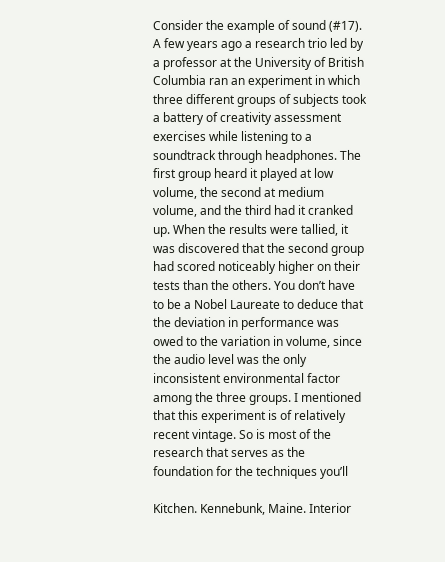Consider the example of sound (#17). A few years ago a research trio led by a professor at the University of British Columbia ran an experiment in which three different groups of subjects took a battery of creativity assessment exercises while listening to a soundtrack through headphones. The first group heard it played at low volume, the second at medium volume, and the third had it cranked up. When the results were tallied, it was discovered that the second group had scored noticeably higher on their tests than the others. You don’t have to be a Nobel Laureate to deduce that the deviation in performance was owed to the variation in volume, since the audio level was the only inconsistent environmental factor among the three groups. I mentioned that this experiment is of relatively recent vintage. So is most of the research that serves as the foundation for the techniques you’ll

Kitchen. Kennebunk, Maine. Interior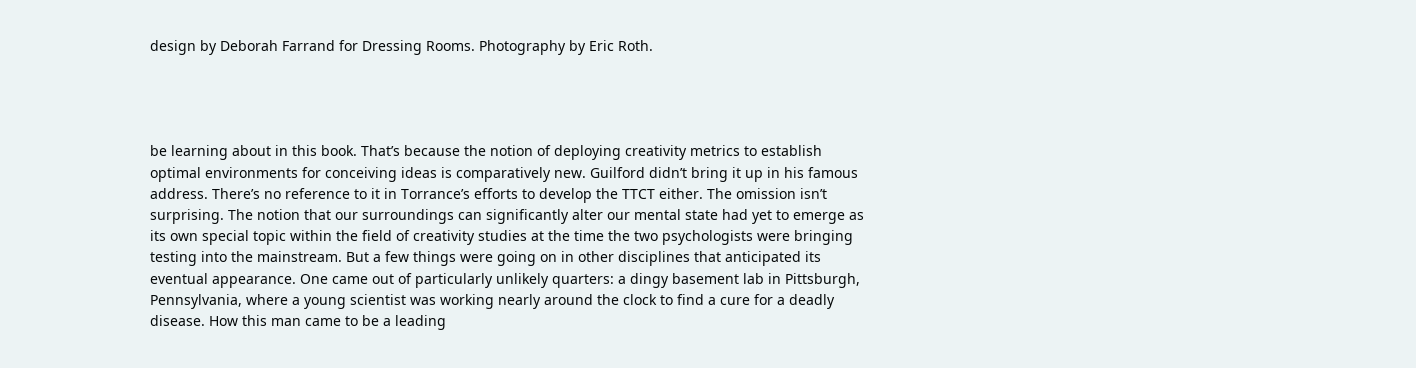design by Deborah Farrand for Dressing Rooms. Photography by Eric Roth.




be learning about in this book. That’s because the notion of deploying creativity metrics to establish optimal environments for conceiving ideas is comparatively new. Guilford didn’t bring it up in his famous address. There’s no reference to it in Torrance’s efforts to develop the TTCT either. The omission isn’t surprising. The notion that our surroundings can significantly alter our mental state had yet to emerge as its own special topic within the field of creativity studies at the time the two psychologists were bringing testing into the mainstream. But a few things were going on in other disciplines that anticipated its eventual appearance. One came out of particularly unlikely quarters: a dingy basement lab in Pittsburgh, Pennsylvania, where a young scientist was working nearly around the clock to find a cure for a deadly disease. How this man came to be a leading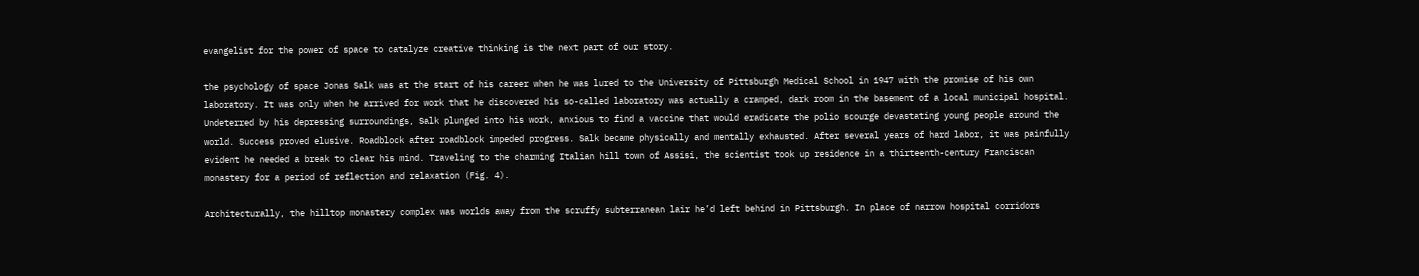evangelist for the power of space to catalyze creative thinking is the next part of our story.

the psychology of space Jonas Salk was at the start of his career when he was lured to the University of Pittsburgh Medical School in 1947 with the promise of his own laboratory. It was only when he arrived for work that he discovered his so-called laboratory was actually a cramped, dark room in the basement of a local municipal hospital. Undeterred by his depressing surroundings, Salk plunged into his work, anxious to find a vaccine that would eradicate the polio scourge devastating young people around the world. Success proved elusive. Roadblock after roadblock impeded progress. Salk became physically and mentally exhausted. After several years of hard labor, it was painfully evident he needed a break to clear his mind. Traveling to the charming Italian hill town of Assisi, the scientist took up residence in a thirteenth-century Franciscan monastery for a period of reflection and relaxation (Fig. 4).

Architecturally, the hilltop monastery complex was worlds away from the scruffy subterranean lair he’d left behind in Pittsburgh. In place of narrow hospital corridors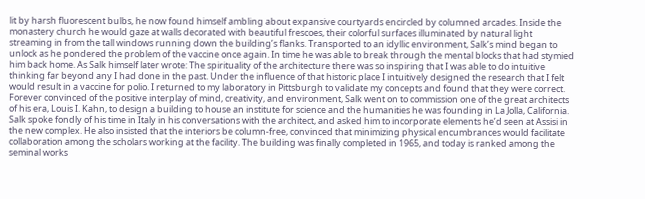lit by harsh fluorescent bulbs, he now found himself ambling about expansive courtyards encircled by columned arcades. Inside the monastery church he would gaze at walls decorated with beautiful frescoes, their colorful surfaces illuminated by natural light streaming in from the tall windows running down the building’s flanks. Transported to an idyllic environment, Salk’s mind began to unlock as he pondered the problem of the vaccine once again. In time he was able to break through the mental blocks that had stymied him back home. As Salk himself later wrote: The spirituality of the architecture there was so inspiring that I was able to do intuitive thinking far beyond any I had done in the past. Under the influence of that historic place I intuitively designed the research that I felt would result in a vaccine for polio. I returned to my laboratory in Pittsburgh to validate my concepts and found that they were correct. Forever convinced of the positive interplay of mind, creativity, and environment, Salk went on to commission one of the great architects of his era, Louis I. Kahn, to design a building to house an institute for science and the humanities he was founding in La Jolla, California. Salk spoke fondly of his time in Italy in his conversations with the architect, and asked him to incorporate elements he’d seen at Assisi in the new complex. He also insisted that the interiors be column-free, convinced that minimizing physical encumbrances would facilitate collaboration among the scholars working at the facility. The building was finally completed in 1965, and today is ranked among the seminal works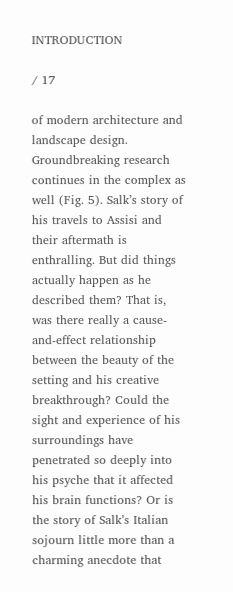INTRODUCTION

/ 17

of modern architecture and landscape design. Groundbreaking research continues in the complex as well (Fig. 5). Salk’s story of his travels to Assisi and their aftermath is enthralling. But did things actually happen as he described them? That is, was there really a cause-and-effect relationship between the beauty of the setting and his creative breakthrough? Could the sight and experience of his surroundings have penetrated so deeply into his psyche that it affected his brain functions? Or is the story of Salk’s Italian sojourn little more than a charming anecdote that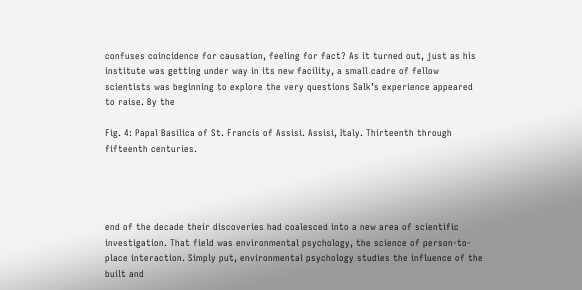confuses coincidence for causation, feeling for fact? As it turned out, just as his institute was getting under way in its new facility, a small cadre of fellow scientists was beginning to explore the very questions Salk’s experience appeared to raise. By the

Fig. 4: Papal Basilica of St. Francis of Assisi. Assisi, Italy. Thirteenth through fifteenth centuries.




end of the decade their discoveries had coalesced into a new area of scientific investigation. That field was environmental psychology, the science of person-to-place interaction. Simply put, environmental psychology studies the influence of the built and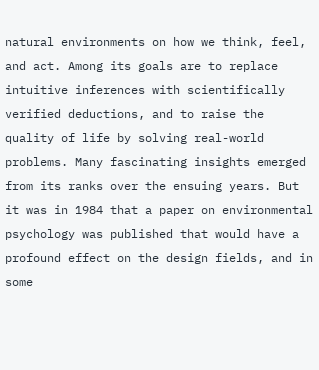natural environments on how we think, feel, and act. Among its goals are to replace intuitive inferences with scientifically verified deductions, and to raise the quality of life by solving real-world problems. Many fascinating insights emerged from its ranks over the ensuing years. But it was in 1984 that a paper on environmental psychology was published that would have a profound effect on the design fields, and in some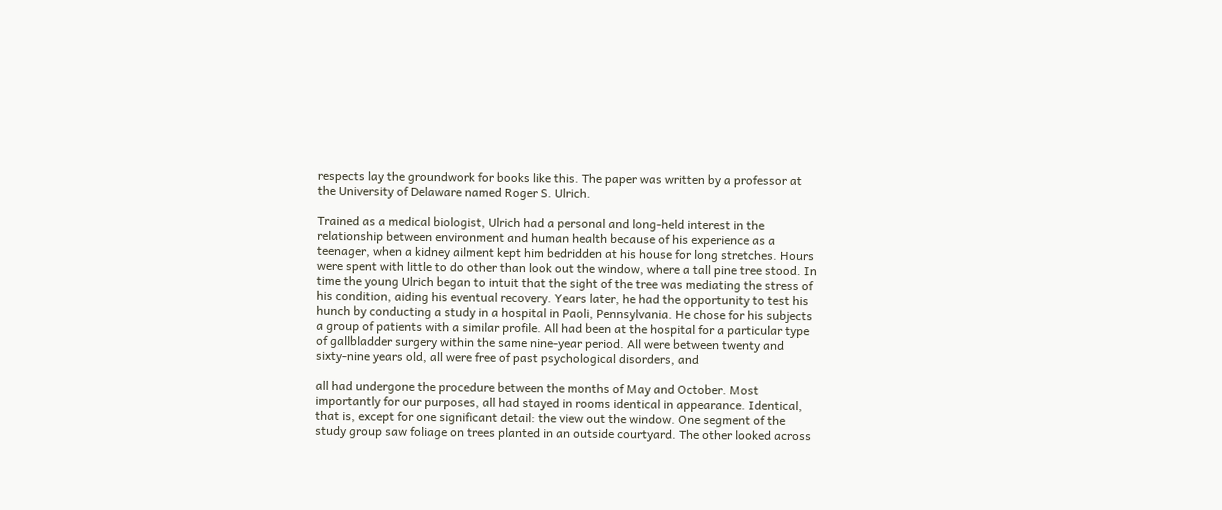respects lay the groundwork for books like this. The paper was written by a professor at the University of Delaware named Roger S. Ulrich.

Trained as a medical biologist, Ulrich had a personal and long-held interest in the relationship between environment and human health because of his experience as a teenager, when a kidney ailment kept him bedridden at his house for long stretches. Hours were spent with little to do other than look out the window, where a tall pine tree stood. In time the young Ulrich began to intuit that the sight of the tree was mediating the stress of his condition, aiding his eventual recovery. Years later, he had the opportunity to test his hunch by conducting a study in a hospital in Paoli, Pennsylvania. He chose for his subjects a group of patients with a similar profile. All had been at the hospital for a particular type of gallbladder surgery within the same nine-year period. All were between twenty and sixty-nine years old, all were free of past psychological disorders, and

all had undergone the procedure between the months of May and October. Most importantly for our purposes, all had stayed in rooms identical in appearance. Identical, that is, except for one significant detail: the view out the window. One segment of the study group saw foliage on trees planted in an outside courtyard. The other looked across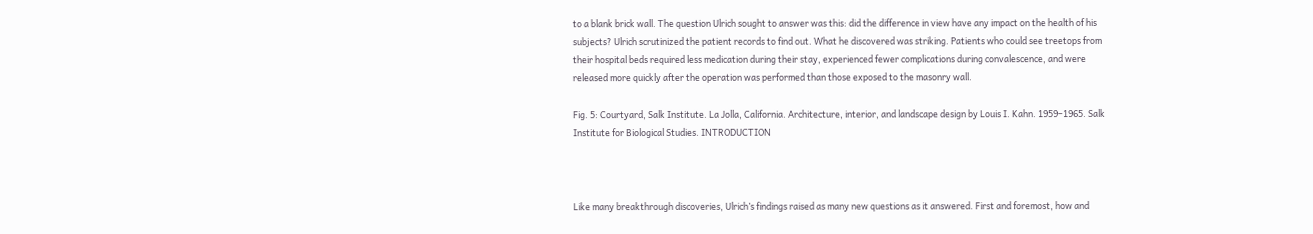to a blank brick wall. The question Ulrich sought to answer was this: did the difference in view have any impact on the health of his subjects? Ulrich scrutinized the patient records to find out. What he discovered was striking. Patients who could see treetops from their hospital beds required less medication during their stay, experienced fewer complications during convalescence, and were released more quickly after the operation was performed than those exposed to the masonry wall.

Fig. 5: Courtyard, Salk Institute. La Jolla, California. Architecture, interior, and landscape design by Louis I. Kahn. 1959–1965. Salk Institute for Biological Studies. INTRODUCTION



Like many breakthrough discoveries, Ulrich’s findings raised as many new questions as it answered. First and foremost, how and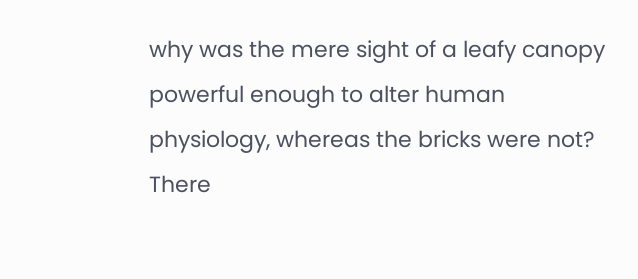why was the mere sight of a leafy canopy powerful enough to alter human physiology, whereas the bricks were not? There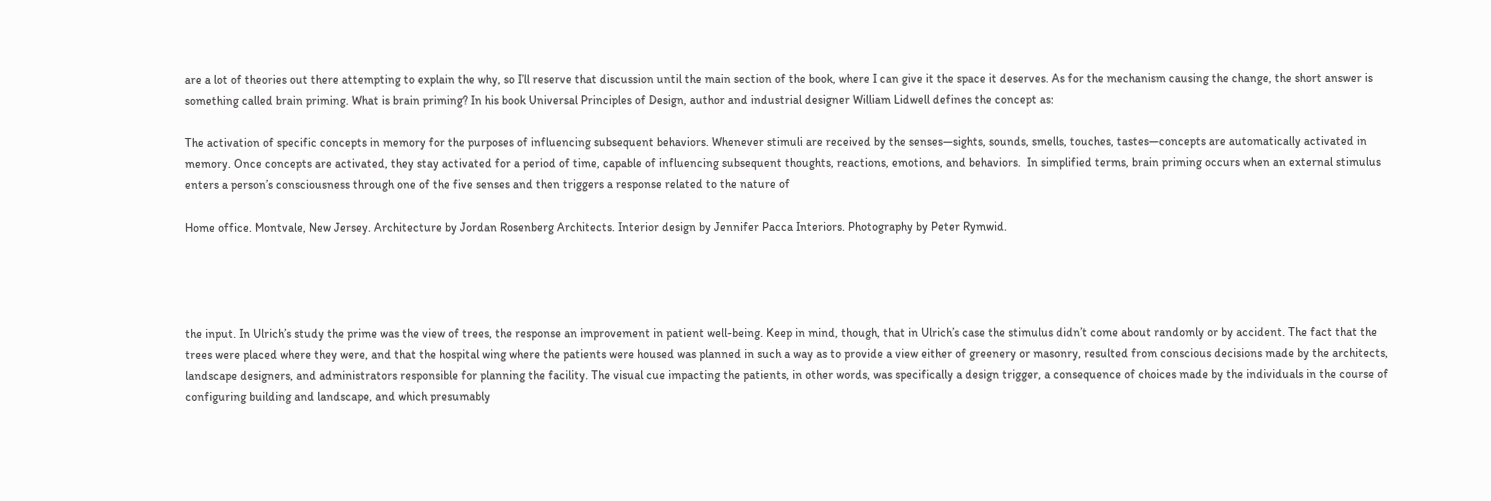are a lot of theories out there attempting to explain the why, so I’ll reserve that discussion until the main section of the book, where I can give it the space it deserves. As for the mechanism causing the change, the short answer is something called brain priming. What is brain priming? In his book Universal Principles of Design, author and industrial designer William Lidwell defines the concept as:

The activation of specific concepts in memory for the purposes of influencing subsequent behaviors. Whenever stimuli are received by the senses—sights, sounds, smells, touches, tastes—concepts are automatically activated in memory. Once concepts are activated, they stay activated for a period of time, capable of influencing subsequent thoughts, reactions, emotions, and behaviors.  In simplified terms, brain priming occurs when an external stimulus enters a person’s consciousness through one of the five senses and then triggers a response related to the nature of

Home office. Montvale, New Jersey. Architecture by Jordan Rosenberg Architects. Interior design by Jennifer Pacca Interiors. Photography by Peter Rymwid.




the input. In Ulrich’s study the prime was the view of trees, the response an improvement in patient well-being. Keep in mind, though, that in Ulrich’s case the stimulus didn’t come about randomly or by accident. The fact that the trees were placed where they were, and that the hospital wing where the patients were housed was planned in such a way as to provide a view either of greenery or masonry, resulted from conscious decisions made by the architects, landscape designers, and administrators responsible for planning the facility. The visual cue impacting the patients, in other words, was specifically a design trigger, a consequence of choices made by the individuals in the course of configuring building and landscape, and which presumably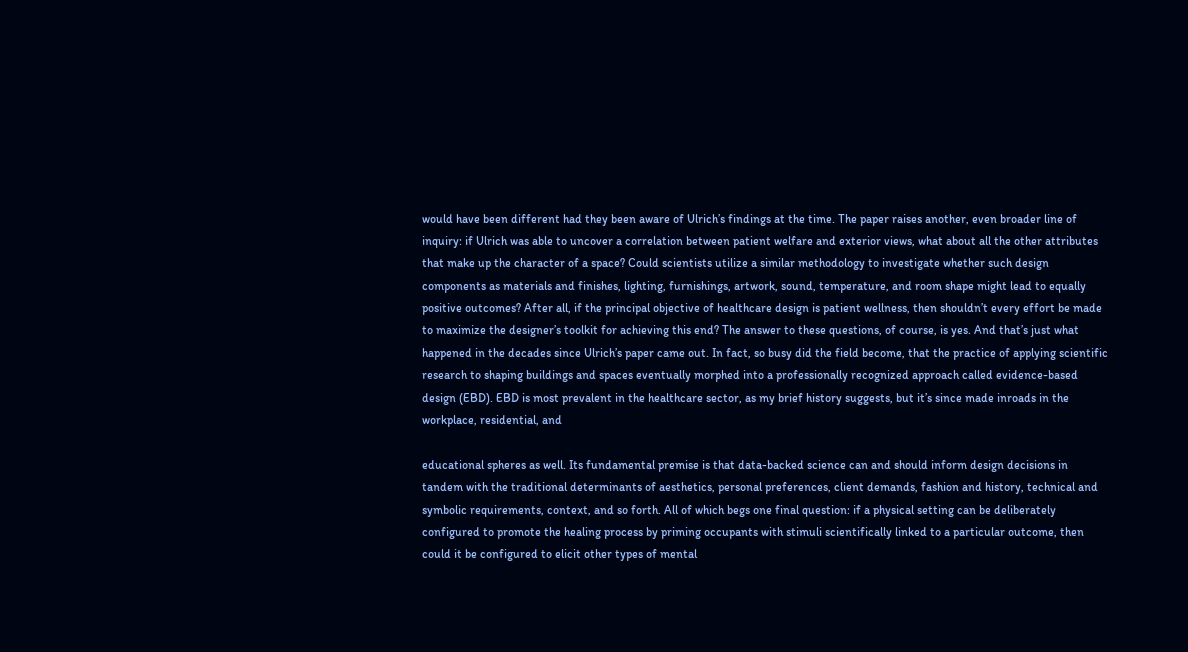would have been different had they been aware of Ulrich’s findings at the time. The paper raises another, even broader line of inquiry: if Ulrich was able to uncover a correlation between patient welfare and exterior views, what about all the other attributes that make up the character of a space? Could scientists utilize a similar methodology to investigate whether such design components as materials and finishes, lighting, furnishings, artwork, sound, temperature, and room shape might lead to equally positive outcomes? After all, if the principal objective of healthcare design is patient wellness, then shouldn’t every effort be made to maximize the designer’s toolkit for achieving this end? The answer to these questions, of course, is yes. And that’s just what happened in the decades since Ulrich’s paper came out. In fact, so busy did the field become, that the practice of applying scientific research to shaping buildings and spaces eventually morphed into a professionally recognized approach called evidence-based design (EBD). EBD is most prevalent in the healthcare sector, as my brief history suggests, but it’s since made inroads in the workplace, residential, and

educational spheres as well. Its fundamental premise is that data-backed science can and should inform design decisions in tandem with the traditional determinants of aesthetics, personal preferences, client demands, fashion and history, technical and symbolic requirements, context, and so forth. All of which begs one final question: if a physical setting can be deliberately configured to promote the healing process by priming occupants with stimuli scientifically linked to a particular outcome, then could it be configured to elicit other types of mental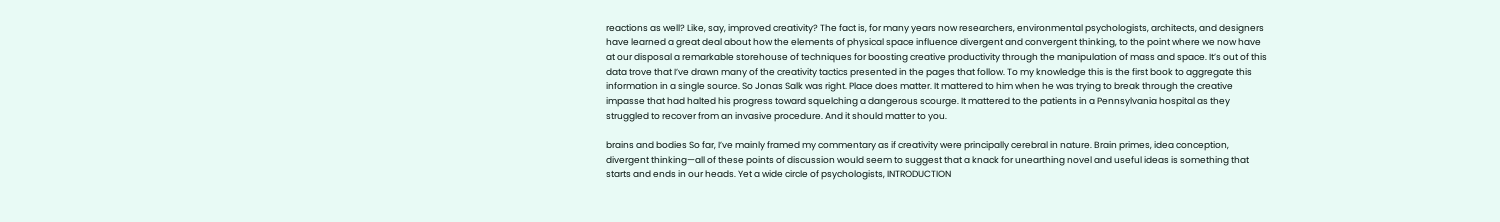reactions as well? Like, say, improved creativity? The fact is, for many years now researchers, environmental psychologists, architects, and designers have learned a great deal about how the elements of physical space influence divergent and convergent thinking, to the point where we now have at our disposal a remarkable storehouse of techniques for boosting creative productivity through the manipulation of mass and space. It’s out of this data trove that I’ve drawn many of the creativity tactics presented in the pages that follow. To my knowledge this is the first book to aggregate this information in a single source. So Jonas Salk was right. Place does matter. It mattered to him when he was trying to break through the creative impasse that had halted his progress toward squelching a dangerous scourge. It mattered to the patients in a Pennsylvania hospital as they struggled to recover from an invasive procedure. And it should matter to you.

brains and bodies So far, I’ve mainly framed my commentary as if creativity were principally cerebral in nature. Brain primes, idea conception, divergent thinking—all of these points of discussion would seem to suggest that a knack for unearthing novel and useful ideas is something that starts and ends in our heads. Yet a wide circle of psychologists, INTRODUCTION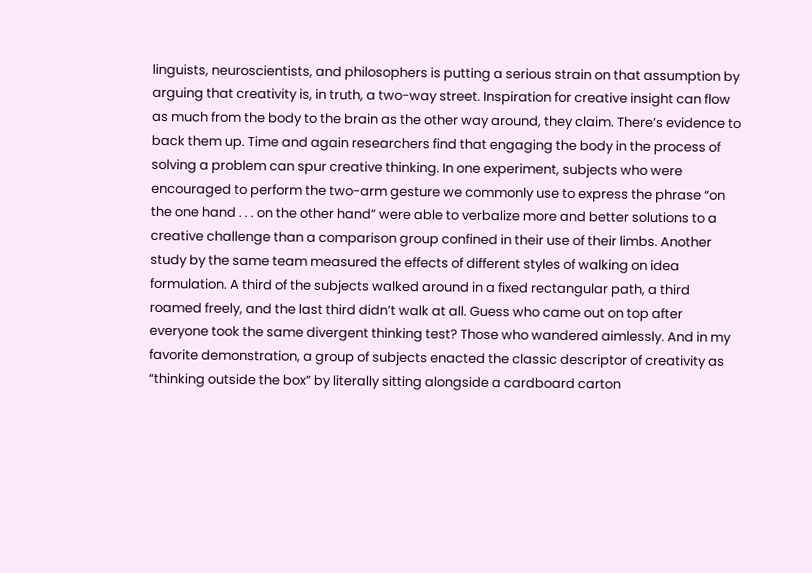linguists, neuroscientists, and philosophers is putting a serious strain on that assumption by arguing that creativity is, in truth, a two-way street. Inspiration for creative insight can flow as much from the body to the brain as the other way around, they claim. There’s evidence to back them up. Time and again researchers find that engaging the body in the process of solving a problem can spur creative thinking. In one experiment, subjects who were encouraged to perform the two-arm gesture we commonly use to express the phrase “on the one hand . . . on the other hand” were able to verbalize more and better solutions to a creative challenge than a comparison group confined in their use of their limbs. Another study by the same team measured the effects of different styles of walking on idea formulation. A third of the subjects walked around in a fixed rectangular path, a third roamed freely, and the last third didn’t walk at all. Guess who came out on top after everyone took the same divergent thinking test? Those who wandered aimlessly. And in my favorite demonstration, a group of subjects enacted the classic descriptor of creativity as “thinking outside the box” by literally sitting alongside a cardboard carton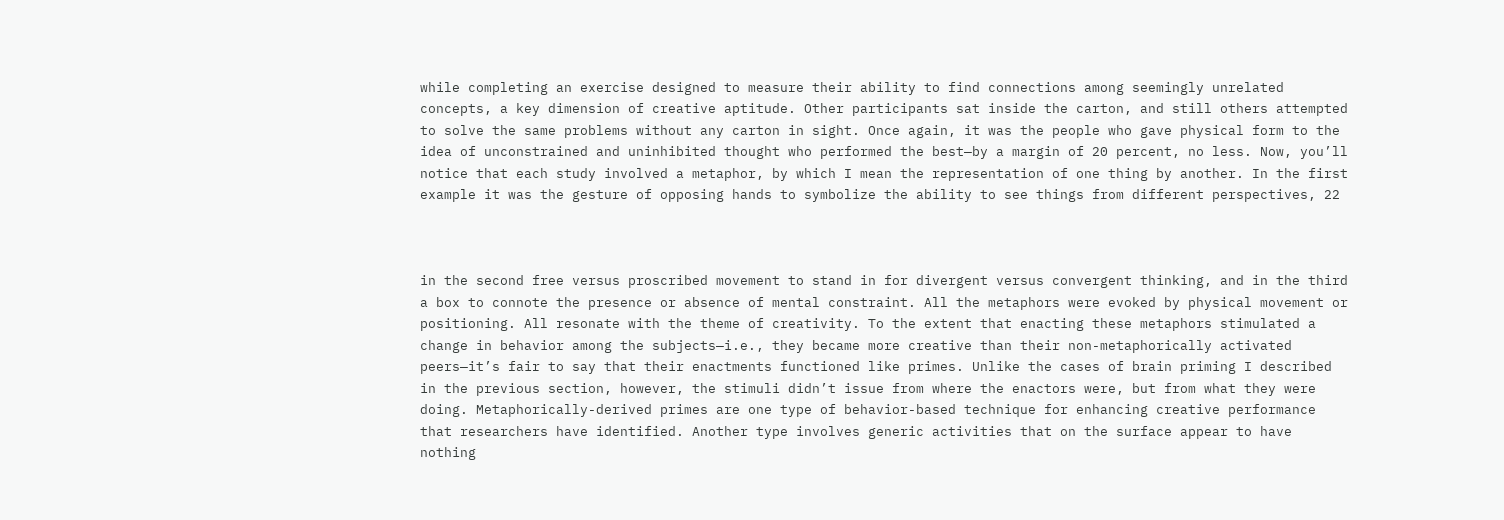while completing an exercise designed to measure their ability to find connections among seemingly unrelated concepts, a key dimension of creative aptitude. Other participants sat inside the carton, and still others attempted to solve the same problems without any carton in sight. Once again, it was the people who gave physical form to the idea of unconstrained and uninhibited thought who performed the best—by a margin of 20 percent, no less. Now, you’ll notice that each study involved a metaphor, by which I mean the representation of one thing by another. In the first example it was the gesture of opposing hands to symbolize the ability to see things from different perspectives, 22



in the second free versus proscribed movement to stand in for divergent versus convergent thinking, and in the third a box to connote the presence or absence of mental constraint. All the metaphors were evoked by physical movement or positioning. All resonate with the theme of creativity. To the extent that enacting these metaphors stimulated a change in behavior among the subjects—i.e., they became more creative than their non-metaphorically activated peers—it’s fair to say that their enactments functioned like primes. Unlike the cases of brain priming I described in the previous section, however, the stimuli didn’t issue from where the enactors were, but from what they were doing. Metaphorically-derived primes are one type of behavior-based technique for enhancing creative performance that researchers have identified. Another type involves generic activities that on the surface appear to have nothing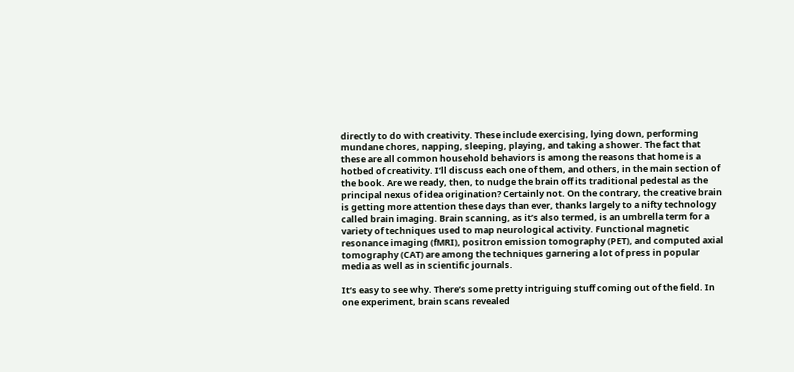directly to do with creativity. These include exercising, lying down, performing mundane chores, napping, sleeping, playing, and taking a shower. The fact that these are all common household behaviors is among the reasons that home is a hotbed of creativity. I’ll discuss each one of them, and others, in the main section of the book. Are we ready, then, to nudge the brain off its traditional pedestal as the principal nexus of idea origination? Certainly not. On the contrary, the creative brain is getting more attention these days than ever, thanks largely to a nifty technology called brain imaging. Brain scanning, as it’s also termed, is an umbrella term for a variety of techniques used to map neurological activity. Functional magnetic resonance imaging (fMRI), positron emission tomography (PET), and computed axial tomography (CAT) are among the techniques garnering a lot of press in popular media as well as in scientific journals.

It’s easy to see why. There’s some pretty intriguing stuff coming out of the field. In one experiment, brain scans revealed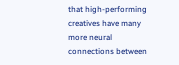that high-performing creatives have many more neural connections between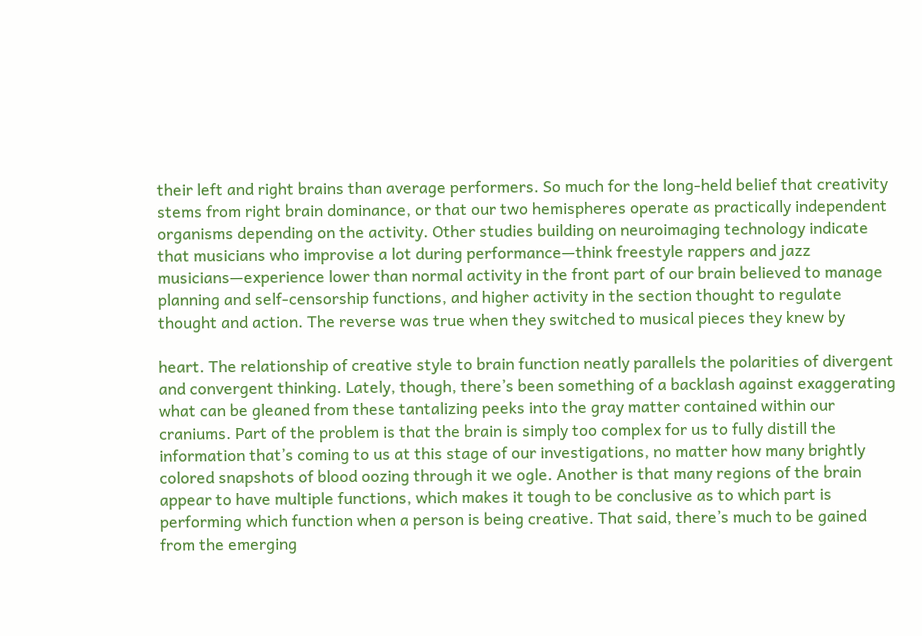their left and right brains than average performers. So much for the long-held belief that creativity stems from right brain dominance, or that our two hemispheres operate as practically independent organisms depending on the activity. Other studies building on neuroimaging technology indicate that musicians who improvise a lot during performance—think freestyle rappers and jazz musicians—experience lower than normal activity in the front part of our brain believed to manage planning and self-censorship functions, and higher activity in the section thought to regulate thought and action. The reverse was true when they switched to musical pieces they knew by

heart. The relationship of creative style to brain function neatly parallels the polarities of divergent and convergent thinking. Lately, though, there’s been something of a backlash against exaggerating what can be gleaned from these tantalizing peeks into the gray matter contained within our craniums. Part of the problem is that the brain is simply too complex for us to fully distill the information that’s coming to us at this stage of our investigations, no matter how many brightly colored snapshots of blood oozing through it we ogle. Another is that many regions of the brain appear to have multiple functions, which makes it tough to be conclusive as to which part is performing which function when a person is being creative. That said, there’s much to be gained from the emerging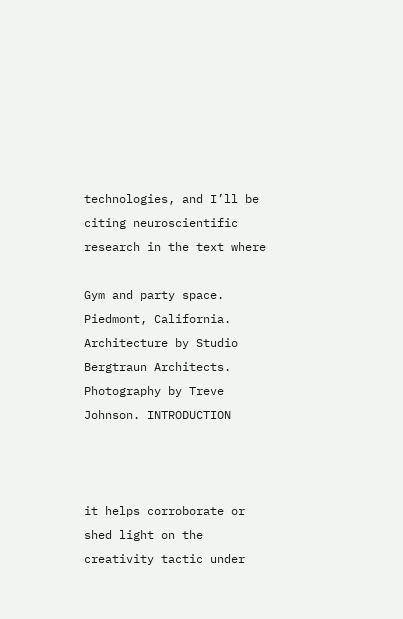technologies, and I’ll be citing neuroscientific research in the text where

Gym and party space. Piedmont, California. Architecture by Studio Bergtraun Architects. Photography by Treve Johnson. INTRODUCTION



it helps corroborate or shed light on the creativity tactic under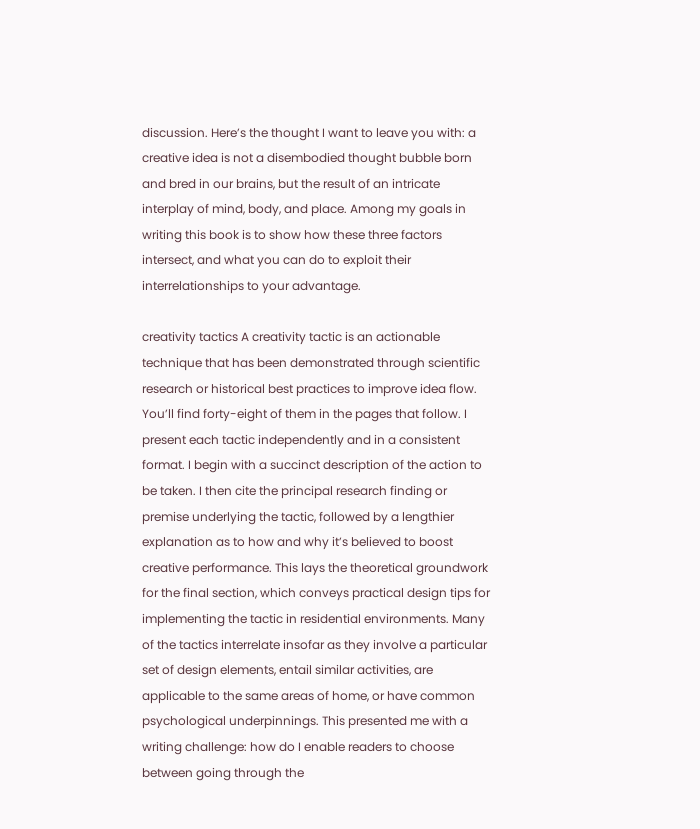discussion. Here’s the thought I want to leave you with: a creative idea is not a disembodied thought bubble born and bred in our brains, but the result of an intricate interplay of mind, body, and place. Among my goals in writing this book is to show how these three factors intersect, and what you can do to exploit their interrelationships to your advantage.

creativity tactics A creativity tactic is an actionable technique that has been demonstrated through scientific research or historical best practices to improve idea flow. You’ll find forty-eight of them in the pages that follow. I present each tactic independently and in a consistent format. I begin with a succinct description of the action to be taken. I then cite the principal research finding or premise underlying the tactic, followed by a lengthier explanation as to how and why it’s believed to boost creative performance. This lays the theoretical groundwork for the final section, which conveys practical design tips for implementing the tactic in residential environments. Many of the tactics interrelate insofar as they involve a particular set of design elements, entail similar activities, are applicable to the same areas of home, or have common psychological underpinnings. This presented me with a writing challenge: how do I enable readers to choose between going through the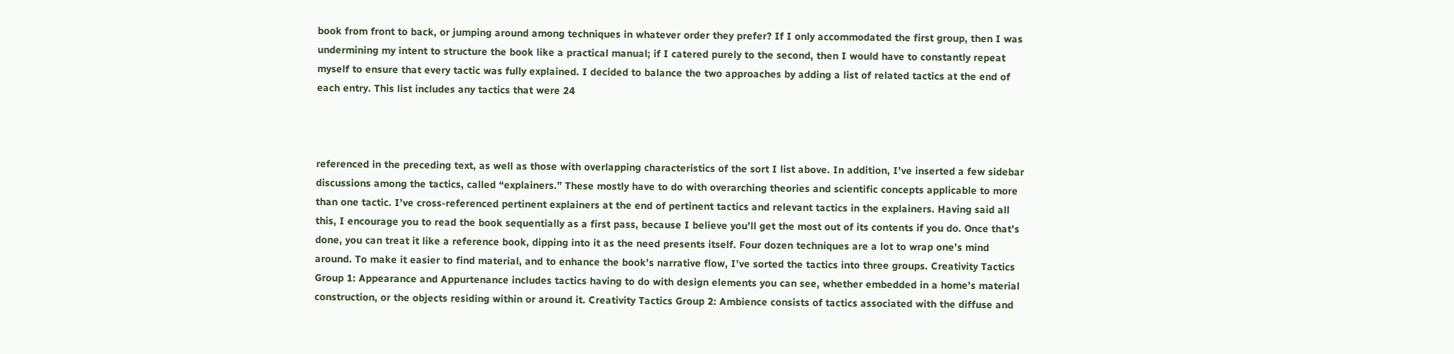book from front to back, or jumping around among techniques in whatever order they prefer? If I only accommodated the first group, then I was undermining my intent to structure the book like a practical manual; if I catered purely to the second, then I would have to constantly repeat myself to ensure that every tactic was fully explained. I decided to balance the two approaches by adding a list of related tactics at the end of each entry. This list includes any tactics that were 24



referenced in the preceding text, as well as those with overlapping characteristics of the sort I list above. In addition, I’ve inserted a few sidebar discussions among the tactics, called “explainers.” These mostly have to do with overarching theories and scientific concepts applicable to more than one tactic. I’ve cross-referenced pertinent explainers at the end of pertinent tactics and relevant tactics in the explainers. Having said all this, I encourage you to read the book sequentially as a first pass, because I believe you’ll get the most out of its contents if you do. Once that’s done, you can treat it like a reference book, dipping into it as the need presents itself. Four dozen techniques are a lot to wrap one’s mind around. To make it easier to find material, and to enhance the book’s narrative flow, I’ve sorted the tactics into three groups. Creativity Tactics Group 1: Appearance and Appurtenance includes tactics having to do with design elements you can see, whether embedded in a home’s material construction, or the objects residing within or around it. Creativity Tactics Group 2: Ambience consists of tactics associated with the diffuse and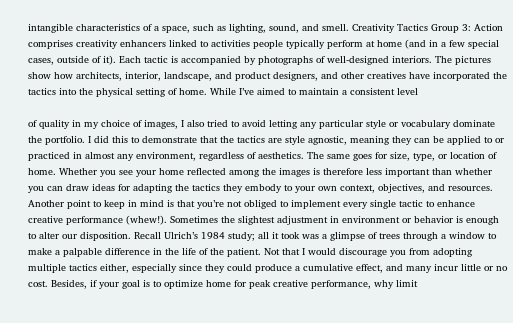intangible characteristics of a space, such as lighting, sound, and smell. Creativity Tactics Group 3: Action comprises creativity enhancers linked to activities people typically perform at home (and in a few special cases, outside of it). Each tactic is accompanied by photographs of well-designed interiors. The pictures show how architects, interior, landscape, and product designers, and other creatives have incorporated the tactics into the physical setting of home. While I’ve aimed to maintain a consistent level

of quality in my choice of images, I also tried to avoid letting any particular style or vocabulary dominate the portfolio. I did this to demonstrate that the tactics are style agnostic, meaning they can be applied to or practiced in almost any environment, regardless of aesthetics. The same goes for size, type, or location of home. Whether you see your home reflected among the images is therefore less important than whether you can draw ideas for adapting the tactics they embody to your own context, objectives, and resources. Another point to keep in mind is that you’re not obliged to implement every single tactic to enhance creative performance (whew!). Sometimes the slightest adjustment in environment or behavior is enough to alter our disposition. Recall Ulrich’s 1984 study; all it took was a glimpse of trees through a window to make a palpable difference in the life of the patient. Not that I would discourage you from adopting multiple tactics either, especially since they could produce a cumulative effect, and many incur little or no cost. Besides, if your goal is to optimize home for peak creative performance, why limit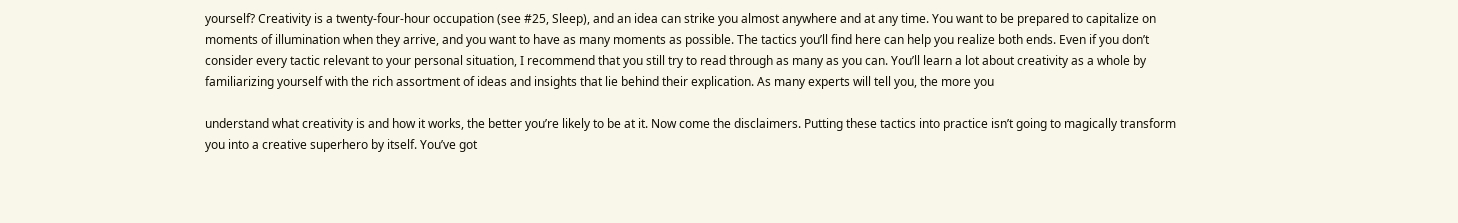yourself? Creativity is a twenty-four-hour occupation (see #25, Sleep), and an idea can strike you almost anywhere and at any time. You want to be prepared to capitalize on moments of illumination when they arrive, and you want to have as many moments as possible. The tactics you’ll find here can help you realize both ends. Even if you don’t consider every tactic relevant to your personal situation, I recommend that you still try to read through as many as you can. You’ll learn a lot about creativity as a whole by familiarizing yourself with the rich assortment of ideas and insights that lie behind their explication. As many experts will tell you, the more you

understand what creativity is and how it works, the better you’re likely to be at it. Now come the disclaimers. Putting these tactics into practice isn’t going to magically transform you into a creative superhero by itself. You’ve got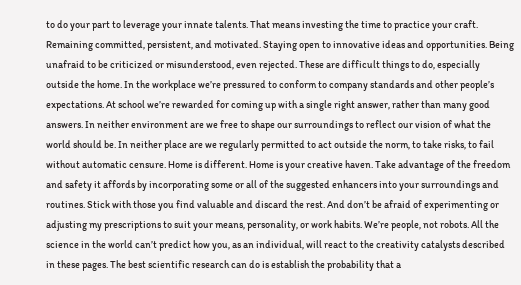to do your part to leverage your innate talents. That means investing the time to practice your craft. Remaining committed, persistent, and motivated. Staying open to innovative ideas and opportunities. Being unafraid to be criticized or misunderstood, even rejected. These are difficult things to do, especially outside the home. In the workplace we’re pressured to conform to company standards and other people’s expectations. At school we’re rewarded for coming up with a single right answer, rather than many good answers. In neither environment are we free to shape our surroundings to reflect our vision of what the world should be. In neither place are we regularly permitted to act outside the norm, to take risks, to fail without automatic censure. Home is different. Home is your creative haven. Take advantage of the freedom and safety it affords by incorporating some or all of the suggested enhancers into your surroundings and routines. Stick with those you find valuable and discard the rest. And don’t be afraid of experimenting or adjusting my prescriptions to suit your means, personality, or work habits. We’re people, not robots. All the science in the world can’t predict how you, as an individual, will react to the creativity catalysts described in these pages. The best scientific research can do is establish the probability that a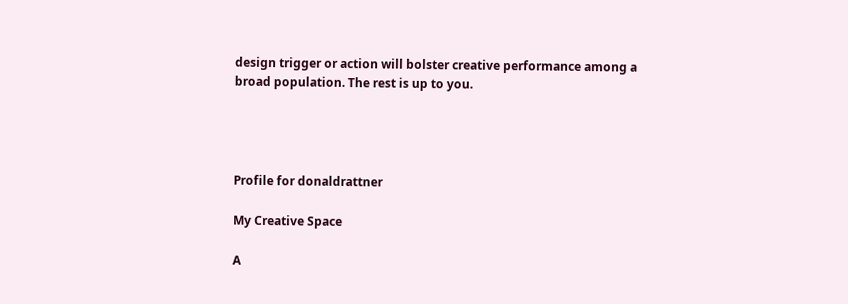design trigger or action will bolster creative performance among a broad population. The rest is up to you.




Profile for donaldrattner

My Creative Space

A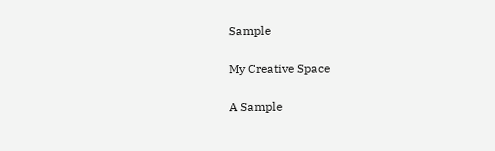Sample

My Creative Space

A Sample